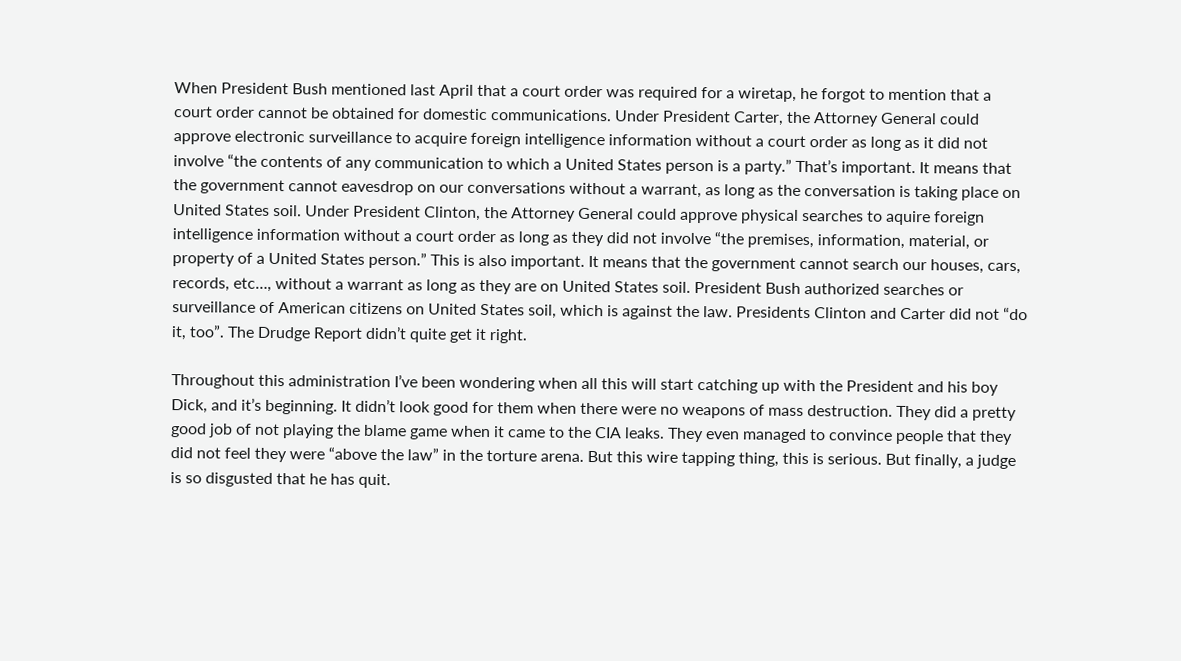When President Bush mentioned last April that a court order was required for a wiretap, he forgot to mention that a court order cannot be obtained for domestic communications. Under President Carter, the Attorney General could approve electronic surveillance to acquire foreign intelligence information without a court order as long as it did not involve “the contents of any communication to which a United States person is a party.” That’s important. It means that the government cannot eavesdrop on our conversations without a warrant, as long as the conversation is taking place on United States soil. Under President Clinton, the Attorney General could approve physical searches to aquire foreign intelligence information without a court order as long as they did not involve “the premises, information, material, or property of a United States person.” This is also important. It means that the government cannot search our houses, cars, records, etc…, without a warrant as long as they are on United States soil. President Bush authorized searches or surveillance of American citizens on United States soil, which is against the law. Presidents Clinton and Carter did not “do it, too”. The Drudge Report didn’t quite get it right.

Throughout this administration I’ve been wondering when all this will start catching up with the President and his boy Dick, and it’s beginning. It didn’t look good for them when there were no weapons of mass destruction. They did a pretty good job of not playing the blame game when it came to the CIA leaks. They even managed to convince people that they did not feel they were “above the law” in the torture arena. But this wire tapping thing, this is serious. But finally, a judge is so disgusted that he has quit.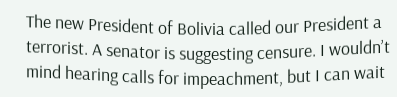The new President of Bolivia called our President a terrorist. A senator is suggesting censure. I wouldn’t mind hearing calls for impeachment, but I can wait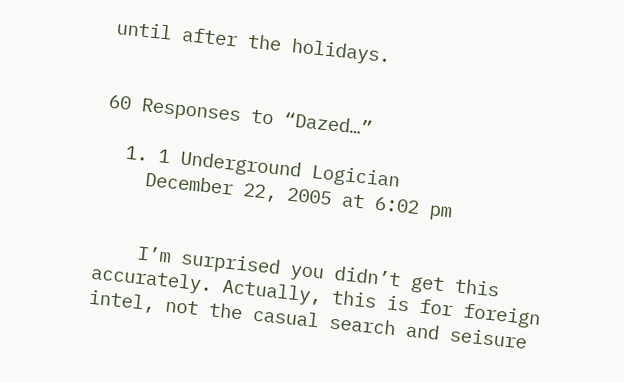until after the holidays.


60 Responses to “Dazed…”

  1. 1 Underground Logician
    December 22, 2005 at 6:02 pm


    I’m surprised you didn’t get this accurately. Actually, this is for foreign intel, not the casual search and seisure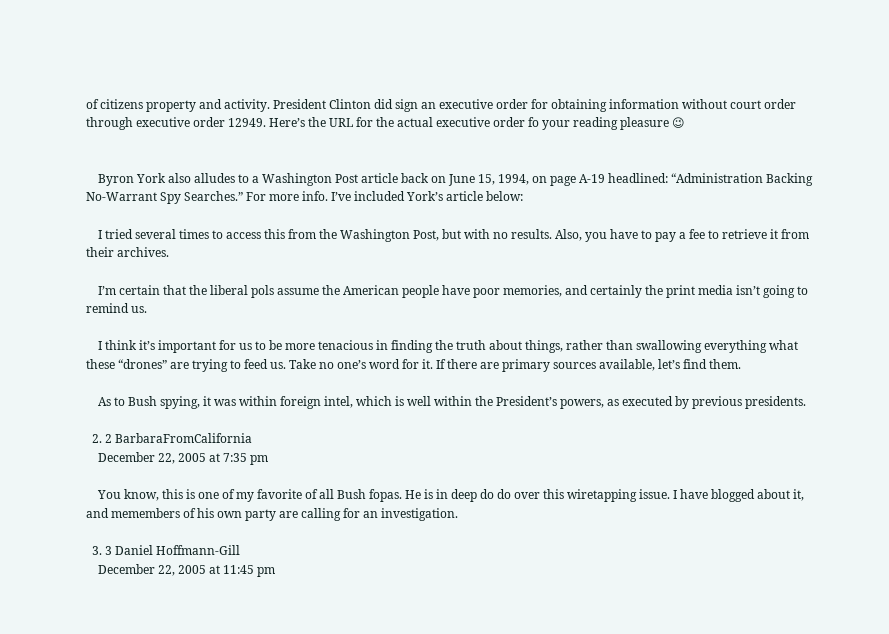of citizens property and activity. President Clinton did sign an executive order for obtaining information without court order through executive order 12949. Here’s the URL for the actual executive order fo your reading pleasure 😉


    Byron York also alludes to a Washington Post article back on June 15, 1994, on page A-19 headlined: “Administration Backing No-Warrant Spy Searches.” For more info. I’ve included York’s article below:

    I tried several times to access this from the Washington Post, but with no results. Also, you have to pay a fee to retrieve it from their archives.

    I’m certain that the liberal pols assume the American people have poor memories, and certainly the print media isn’t going to remind us.

    I think it’s important for us to be more tenacious in finding the truth about things, rather than swallowing everything what these “drones” are trying to feed us. Take no one’s word for it. If there are primary sources available, let’s find them.

    As to Bush spying, it was within foreign intel, which is well within the President’s powers, as executed by previous presidents.

  2. 2 BarbaraFromCalifornia
    December 22, 2005 at 7:35 pm

    You know, this is one of my favorite of all Bush fopas. He is in deep do do over this wiretapping issue. I have blogged about it, and memembers of his own party are calling for an investigation.

  3. 3 Daniel Hoffmann-Gill
    December 22, 2005 at 11:45 pm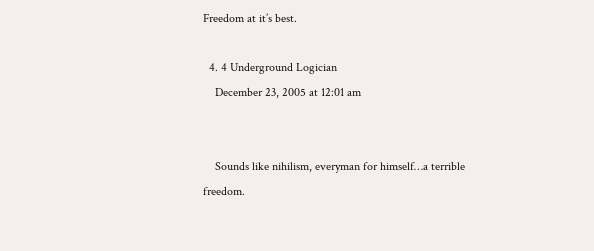Freedom at it’s best.

  4. 4 Underground Logician
    December 23, 2005 at 12:01 am


    Sounds like nihilism, everyman for himself…a terrible freedom.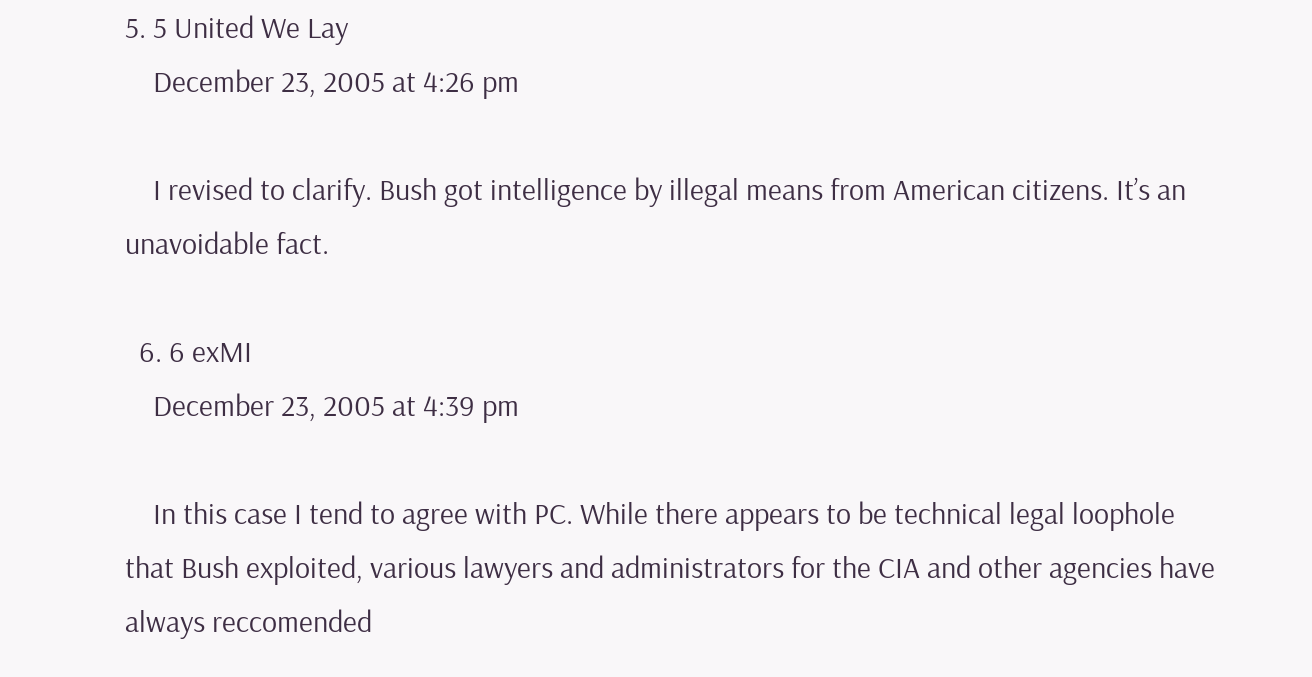5. 5 United We Lay
    December 23, 2005 at 4:26 pm

    I revised to clarify. Bush got intelligence by illegal means from American citizens. It’s an unavoidable fact.

  6. 6 exMI
    December 23, 2005 at 4:39 pm

    In this case I tend to agree with PC. While there appears to be technical legal loophole that Bush exploited, various lawyers and administrators for the CIA and other agencies have always reccomended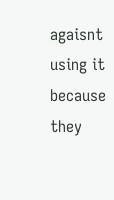agaisnt using it because they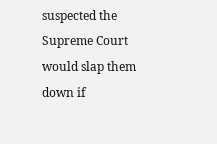suspected the Supreme Court would slap them down if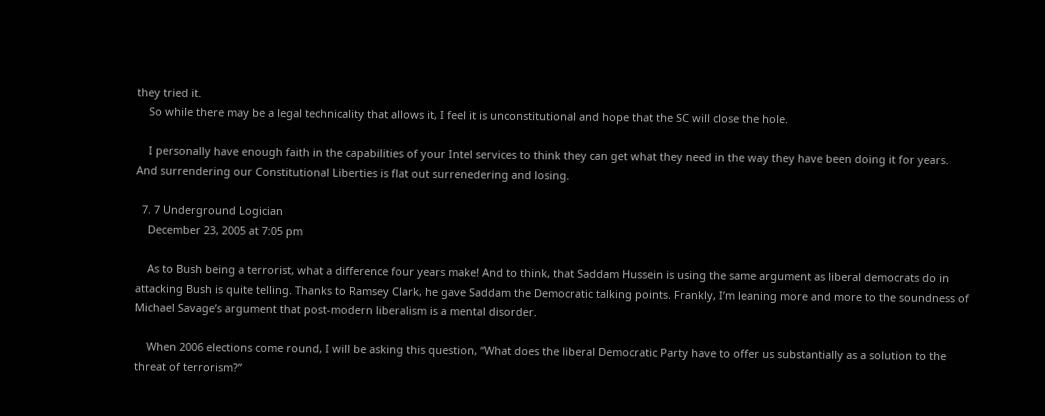they tried it.
    So while there may be a legal technicality that allows it, I feel it is unconstitutional and hope that the SC will close the hole.

    I personally have enough faith in the capabilities of your Intel services to think they can get what they need in the way they have been doing it for years. And surrendering our Constitutional Liberties is flat out surrenedering and losing.

  7. 7 Underground Logician
    December 23, 2005 at 7:05 pm

    As to Bush being a terrorist, what a difference four years make! And to think, that Saddam Hussein is using the same argument as liberal democrats do in attacking Bush is quite telling. Thanks to Ramsey Clark, he gave Saddam the Democratic talking points. Frankly, I’m leaning more and more to the soundness of Michael Savage’s argument that post-modern liberalism is a mental disorder.

    When 2006 elections come round, I will be asking this question, “What does the liberal Democratic Party have to offer us substantially as a solution to the threat of terrorism?”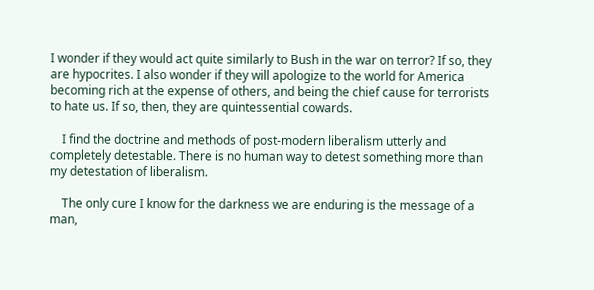I wonder if they would act quite similarly to Bush in the war on terror? If so, they are hypocrites. I also wonder if they will apologize to the world for America becoming rich at the expense of others, and being the chief cause for terrorists to hate us. If so, then, they are quintessential cowards.

    I find the doctrine and methods of post-modern liberalism utterly and completely detestable. There is no human way to detest something more than my detestation of liberalism.

    The only cure I know for the darkness we are enduring is the message of a man,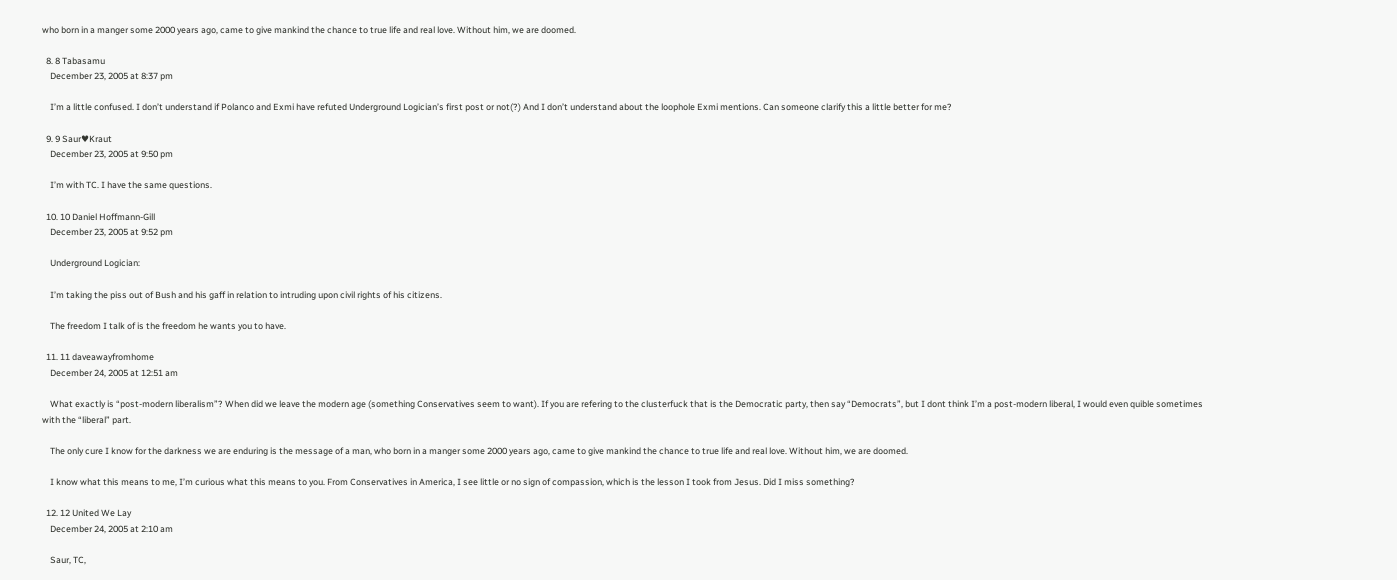who born in a manger some 2000 years ago, came to give mankind the chance to true life and real love. Without him, we are doomed.

  8. 8 Tabasamu
    December 23, 2005 at 8:37 pm

    I’m a little confused. I don’t understand if Polanco and Exmi have refuted Underground Logician’s first post or not(?) And I don’t understand about the loophole Exmi mentions. Can someone clarify this a little better for me?

  9. 9 Saur♥Kraut
    December 23, 2005 at 9:50 pm

    I’m with TC. I have the same questions.

  10. 10 Daniel Hoffmann-Gill
    December 23, 2005 at 9:52 pm

    Underground Logician:

    I’m taking the piss out of Bush and his gaff in relation to intruding upon civil rights of his citizens.

    The freedom I talk of is the freedom he wants you to have.

  11. 11 daveawayfromhome
    December 24, 2005 at 12:51 am

    What exactly is “post-modern liberalism”? When did we leave the modern age (something Conservatives seem to want). If you are refering to the clusterfuck that is the Democratic party, then say “Democrats”, but I dont think I’m a post-modern liberal, I would even quible sometimes with the “liberal” part.

    The only cure I know for the darkness we are enduring is the message of a man, who born in a manger some 2000 years ago, came to give mankind the chance to true life and real love. Without him, we are doomed.

    I know what this means to me, I’m curious what this means to you. From Conservatives in America, I see little or no sign of compassion, which is the lesson I took from Jesus. Did I miss something?

  12. 12 United We Lay
    December 24, 2005 at 2:10 am

    Saur, TC,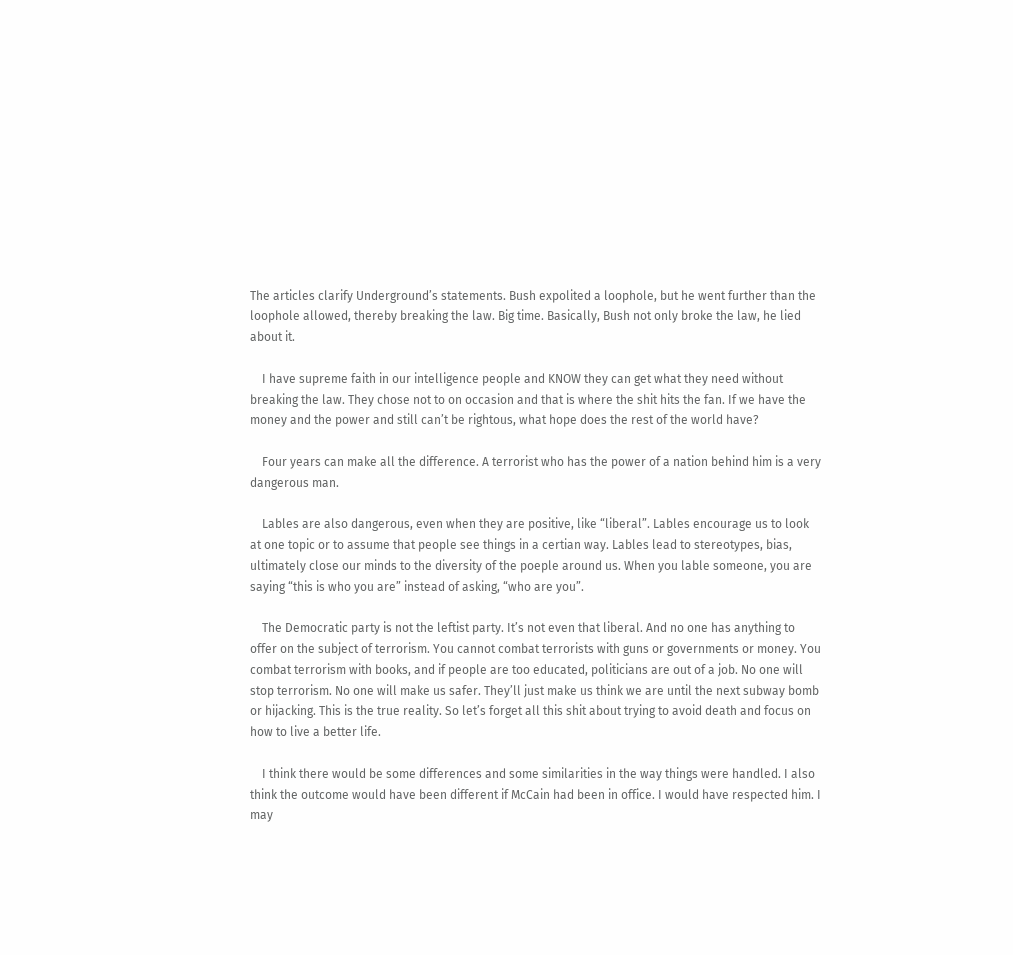The articles clarify Underground’s statements. Bush expolited a loophole, but he went further than the loophole allowed, thereby breaking the law. Big time. Basically, Bush not only broke the law, he lied about it.

    I have supreme faith in our intelligence people and KNOW they can get what they need without breaking the law. They chose not to on occasion and that is where the shit hits the fan. If we have the money and the power and still can’t be rightous, what hope does the rest of the world have?

    Four years can make all the difference. A terrorist who has the power of a nation behind him is a very dangerous man.

    Lables are also dangerous, even when they are positive, like “liberal”. Lables encourage us to look at one topic or to assume that people see things in a certian way. Lables lead to stereotypes, bias, ultimately close our minds to the diversity of the poeple around us. When you lable someone, you are saying “this is who you are” instead of asking, “who are you”.

    The Democratic party is not the leftist party. It’s not even that liberal. And no one has anything to offer on the subject of terrorism. You cannot combat terrorists with guns or governments or money. You combat terrorism with books, and if people are too educated, politicians are out of a job. No one will stop terrorism. No one will make us safer. They’ll just make us think we are until the next subway bomb or hijacking. This is the true reality. So let’s forget all this shit about trying to avoid death and focus on how to live a better life.

    I think there would be some differences and some similarities in the way things were handled. I also think the outcome would have been different if McCain had been in office. I would have respected him. I may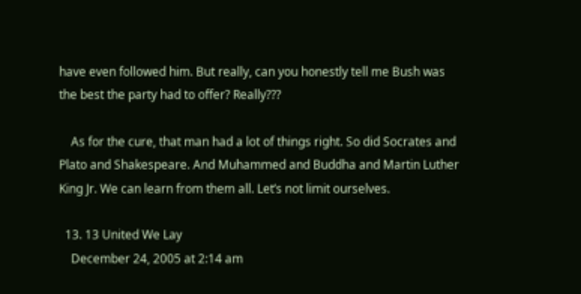have even followed him. But really, can you honestly tell me Bush was the best the party had to offer? Really???

    As for the cure, that man had a lot of things right. So did Socrates and Plato and Shakespeare. And Muhammed and Buddha and Martin Luther King Jr. We can learn from them all. Let’s not limit ourselves.

  13. 13 United We Lay
    December 24, 2005 at 2:14 am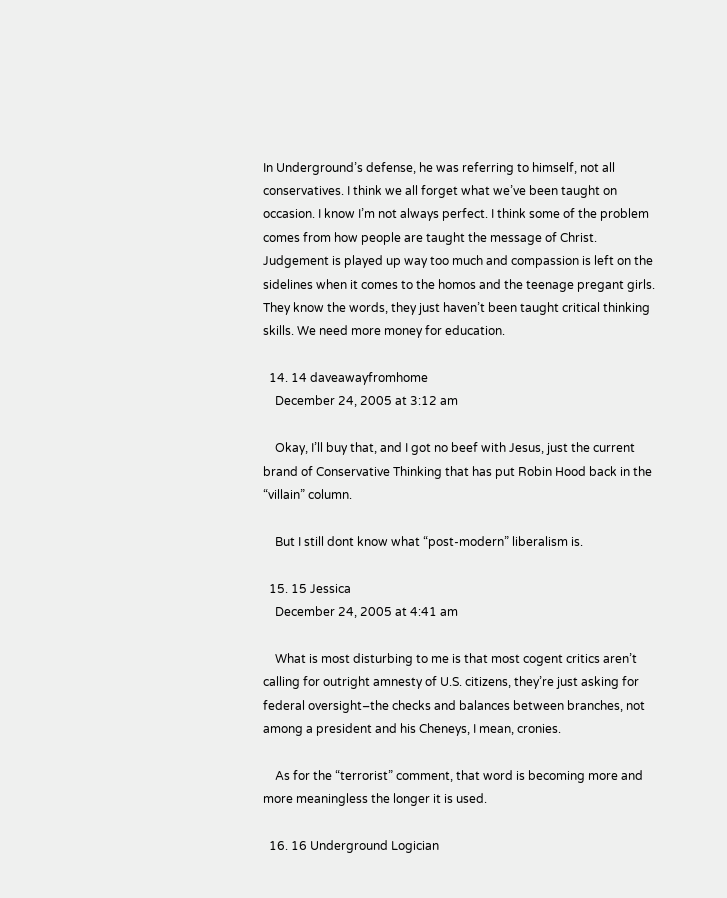In Underground’s defense, he was referring to himself, not all conservatives. I think we all forget what we’ve been taught on occasion. I know I’m not always perfect. I think some of the problem comes from how people are taught the message of Christ. Judgement is played up way too much and compassion is left on the sidelines when it comes to the homos and the teenage pregant girls. They know the words, they just haven’t been taught critical thinking skills. We need more money for education.

  14. 14 daveawayfromhome
    December 24, 2005 at 3:12 am

    Okay, I’ll buy that, and I got no beef with Jesus, just the current brand of Conservative Thinking that has put Robin Hood back in the “villain” column.

    But I still dont know what “post-modern” liberalism is.

  15. 15 Jessica
    December 24, 2005 at 4:41 am

    What is most disturbing to me is that most cogent critics aren’t calling for outright amnesty of U.S. citizens, they’re just asking for federal oversight–the checks and balances between branches, not among a president and his Cheneys, I mean, cronies.

    As for the “terrorist” comment, that word is becoming more and more meaningless the longer it is used.

  16. 16 Underground Logician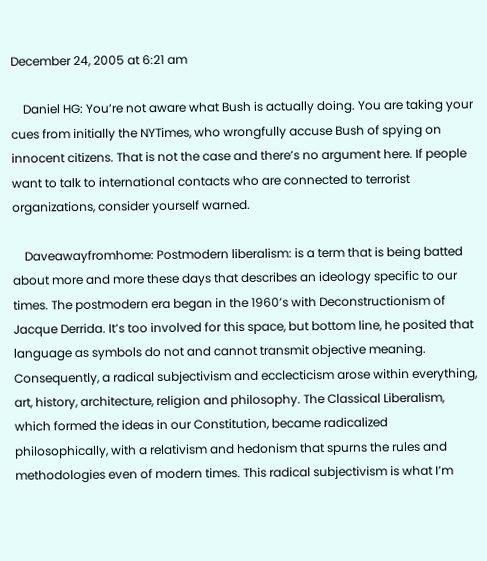December 24, 2005 at 6:21 am

    Daniel HG: You’re not aware what Bush is actually doing. You are taking your cues from initially the NYTimes, who wrongfully accuse Bush of spying on innocent citizens. That is not the case and there’s no argument here. If people want to talk to international contacts who are connected to terrorist organizations, consider yourself warned.

    Daveawayfromhome: Postmodern liberalism: is a term that is being batted about more and more these days that describes an ideology specific to our times. The postmodern era began in the 1960’s with Deconstructionism of Jacque Derrida. It’s too involved for this space, but bottom line, he posited that language as symbols do not and cannot transmit objective meaning. Consequently, a radical subjectivism and ecclecticism arose within everything, art, history, architecture, religion and philosophy. The Classical Liberalism, which formed the ideas in our Constitution, became radicalized philosophically, with a relativism and hedonism that spurns the rules and methodologies even of modern times. This radical subjectivism is what I’m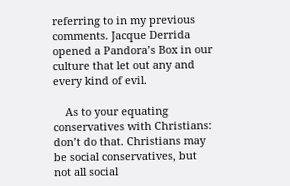referring to in my previous comments. Jacque Derrida opened a Pandora’s Box in our culture that let out any and every kind of evil.

    As to your equating conservatives with Christians: don’t do that. Christians may be social conservatives, but not all social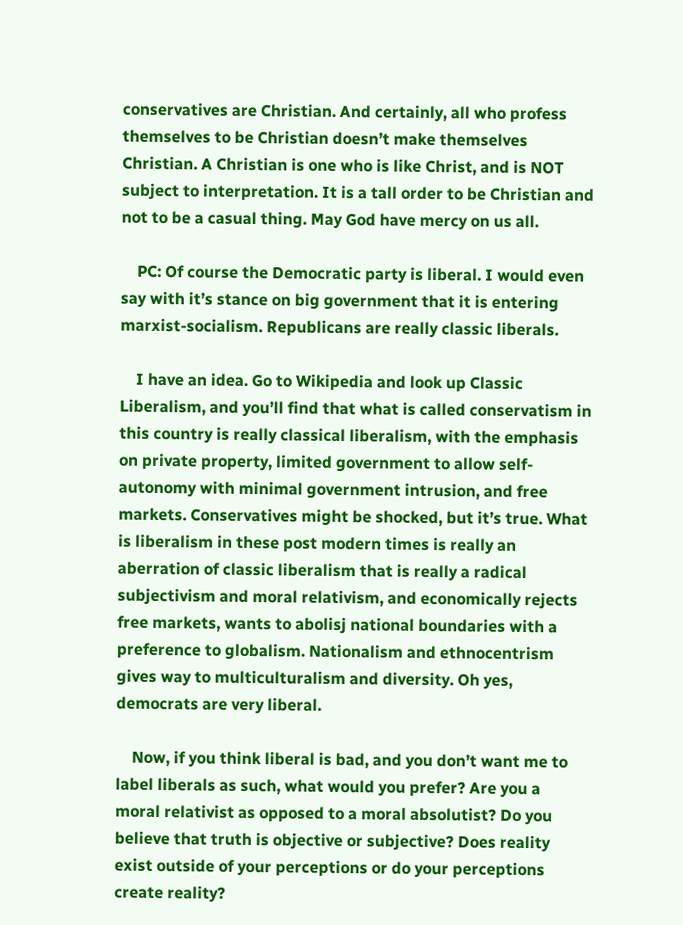conservatives are Christian. And certainly, all who profess themselves to be Christian doesn’t make themselves Christian. A Christian is one who is like Christ, and is NOT subject to interpretation. It is a tall order to be Christian and not to be a casual thing. May God have mercy on us all.

    PC: Of course the Democratic party is liberal. I would even say with it’s stance on big government that it is entering marxist-socialism. Republicans are really classic liberals.

    I have an idea. Go to Wikipedia and look up Classic Liberalism, and you’ll find that what is called conservatism in this country is really classical liberalism, with the emphasis on private property, limited government to allow self-autonomy with minimal government intrusion, and free markets. Conservatives might be shocked, but it’s true. What is liberalism in these post modern times is really an aberration of classic liberalism that is really a radical subjectivism and moral relativism, and economically rejects free markets, wants to abolisj national boundaries with a preference to globalism. Nationalism and ethnocentrism gives way to multiculturalism and diversity. Oh yes, democrats are very liberal.

    Now, if you think liberal is bad, and you don’t want me to label liberals as such, what would you prefer? Are you a moral relativist as opposed to a moral absolutist? Do you believe that truth is objective or subjective? Does reality exist outside of your perceptions or do your perceptions create reality?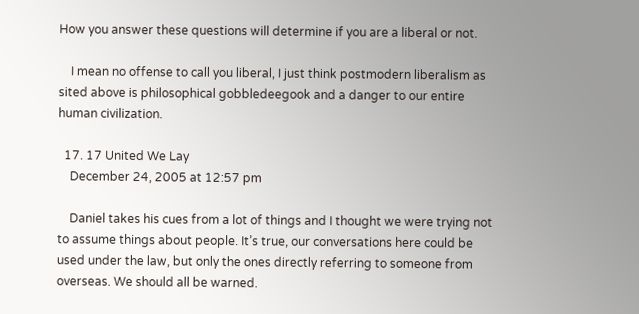How you answer these questions will determine if you are a liberal or not.

    I mean no offense to call you liberal, I just think postmodern liberalism as sited above is philosophical gobbledeegook and a danger to our entire human civilization.

  17. 17 United We Lay
    December 24, 2005 at 12:57 pm

    Daniel takes his cues from a lot of things and I thought we were trying not to assume things about people. It’s true, our conversations here could be used under the law, but only the ones directly referring to someone from overseas. We should all be warned.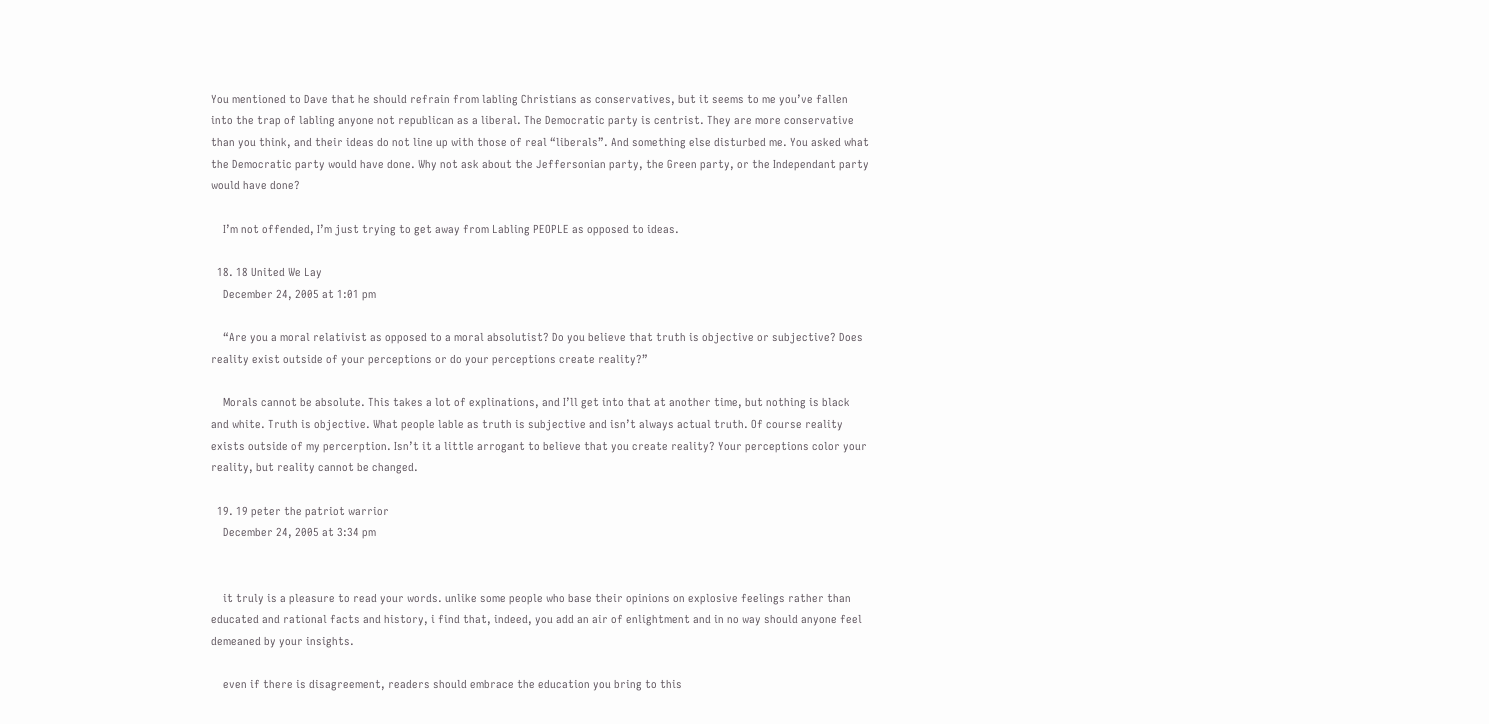You mentioned to Dave that he should refrain from labling Christians as conservatives, but it seems to me you’ve fallen into the trap of labling anyone not republican as a liberal. The Democratic party is centrist. They are more conservative than you think, and their ideas do not line up with those of real “liberals”. And something else disturbed me. You asked what the Democratic party would have done. Why not ask about the Jeffersonian party, the Green party, or the Independant party would have done?

    I’m not offended, I’m just trying to get away from Labling PEOPLE as opposed to ideas.

  18. 18 United We Lay
    December 24, 2005 at 1:01 pm

    “Are you a moral relativist as opposed to a moral absolutist? Do you believe that truth is objective or subjective? Does reality exist outside of your perceptions or do your perceptions create reality?”

    Morals cannot be absolute. This takes a lot of explinations, and I’ll get into that at another time, but nothing is black and white. Truth is objective. What people lable as truth is subjective and isn’t always actual truth. Of course reality exists outside of my percerption. Isn’t it a little arrogant to believe that you create reality? Your perceptions color your reality, but reality cannot be changed.

  19. 19 peter the patriot warrior
    December 24, 2005 at 3:34 pm


    it truly is a pleasure to read your words. unlike some people who base their opinions on explosive feelings rather than educated and rational facts and history, i find that, indeed, you add an air of enlightment and in no way should anyone feel demeaned by your insights.

    even if there is disagreement, readers should embrace the education you bring to this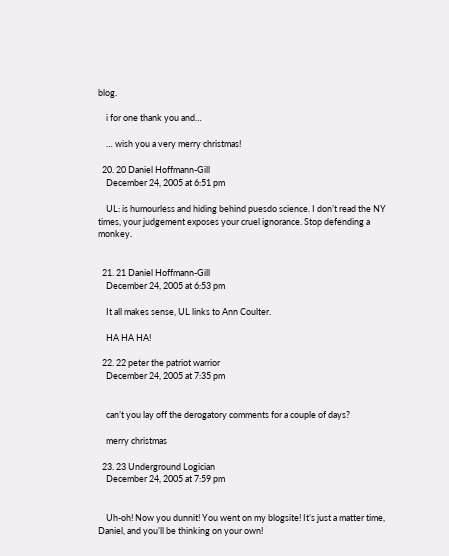blog.

    i for one thank you and…

    … wish you a very merry christmas!

  20. 20 Daniel Hoffmann-Gill
    December 24, 2005 at 6:51 pm

    UL: is humourless and hiding behind puesdo science. I don’t read the NY times, your judgement exposes your cruel ignorance. Stop defending a monkey.


  21. 21 Daniel Hoffmann-Gill
    December 24, 2005 at 6:53 pm

    It all makes sense, UL links to Ann Coulter.

    HA HA HA!

  22. 22 peter the patriot warrior
    December 24, 2005 at 7:35 pm


    can’t you lay off the derogatory comments for a couple of days?

    merry christmas

  23. 23 Underground Logician
    December 24, 2005 at 7:59 pm


    Uh-oh! Now you dunnit! You went on my blogsite! It’s just a matter time, Daniel, and you’ll be thinking on your own!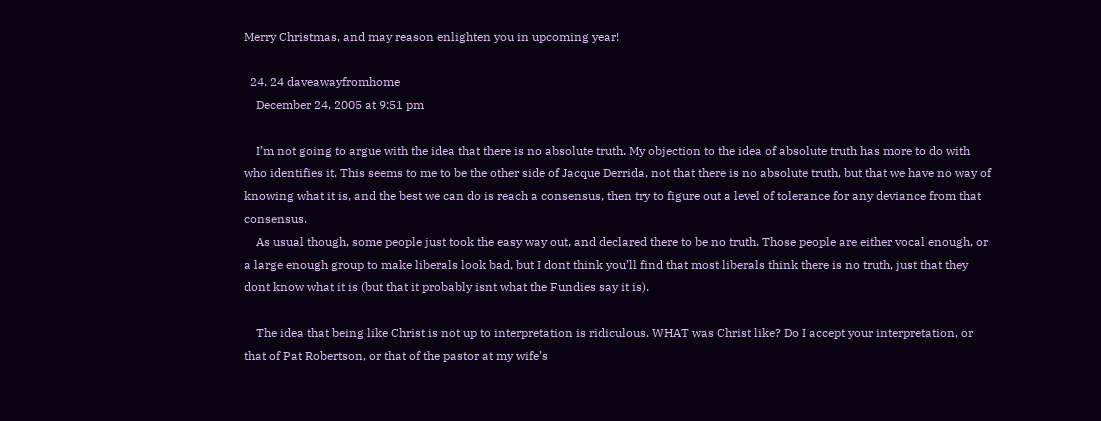Merry Christmas, and may reason enlighten you in upcoming year!

  24. 24 daveawayfromhome
    December 24, 2005 at 9:51 pm

    I’m not going to argue with the idea that there is no absolute truth. My objection to the idea of absolute truth has more to do with who identifies it. This seems to me to be the other side of Jacque Derrida, not that there is no absolute truth, but that we have no way of knowing what it is, and the best we can do is reach a consensus, then try to figure out a level of tolerance for any deviance from that consensus.
    As usual though, some people just took the easy way out, and declared there to be no truth. Those people are either vocal enough, or a large enough group to make liberals look bad, but I dont think you’ll find that most liberals think there is no truth, just that they dont know what it is (but that it probably isnt what the Fundies say it is).

    The idea that being like Christ is not up to interpretation is ridiculous. WHAT was Christ like? Do I accept your interpretation, or that of Pat Robertson, or that of the pastor at my wife’s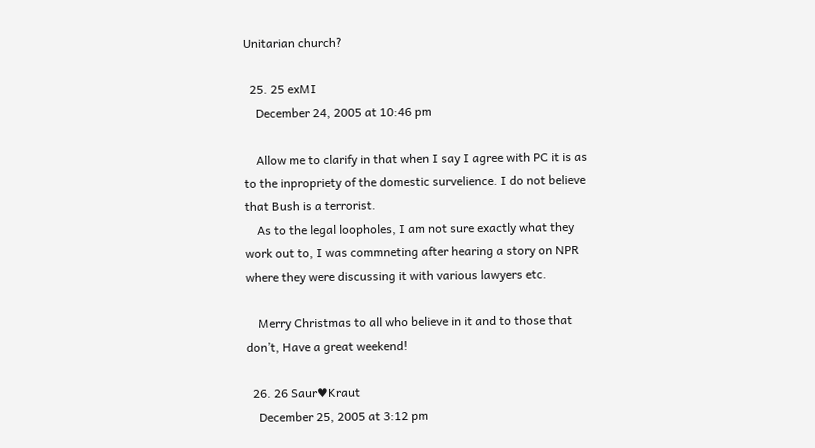Unitarian church?

  25. 25 exMI
    December 24, 2005 at 10:46 pm

    Allow me to clarify in that when I say I agree with PC it is as to the inpropriety of the domestic survelience. I do not believe that Bush is a terrorist.
    As to the legal loopholes, I am not sure exactly what they work out to, I was commneting after hearing a story on NPR where they were discussing it with various lawyers etc.

    Merry Christmas to all who believe in it and to those that don’t, Have a great weekend!

  26. 26 Saur♥Kraut
    December 25, 2005 at 3:12 pm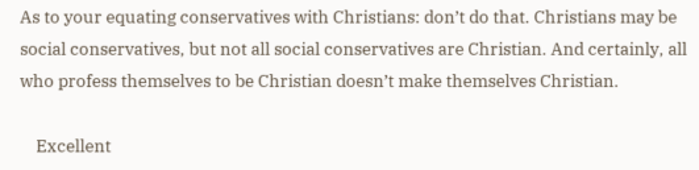As to your equating conservatives with Christians: don’t do that. Christians may be social conservatives, but not all social conservatives are Christian. And certainly, all who profess themselves to be Christian doesn’t make themselves Christian.

    Excellent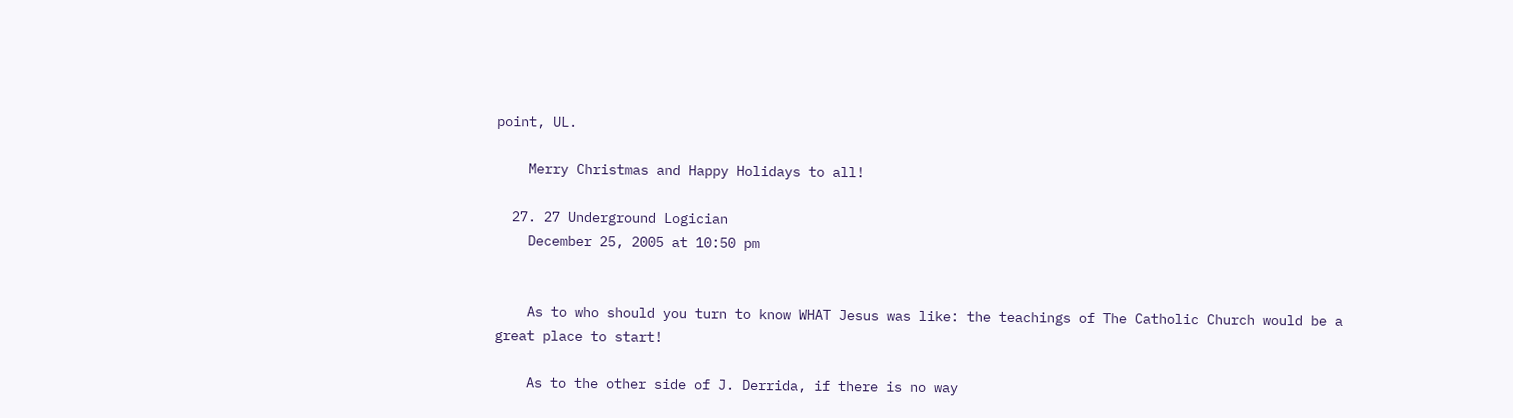point, UL.

    Merry Christmas and Happy Holidays to all!

  27. 27 Underground Logician
    December 25, 2005 at 10:50 pm


    As to who should you turn to know WHAT Jesus was like: the teachings of The Catholic Church would be a great place to start!

    As to the other side of J. Derrida, if there is no way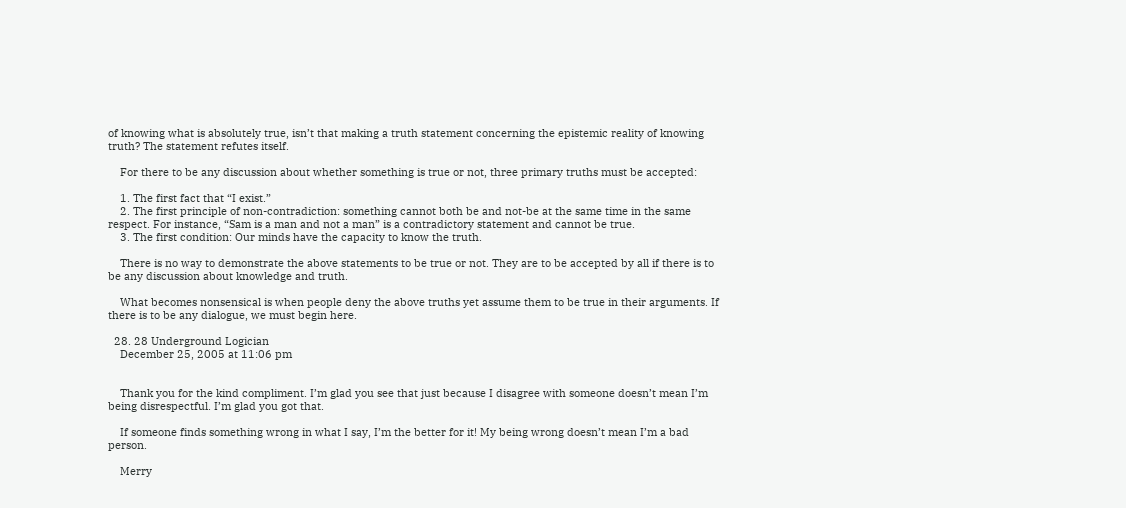of knowing what is absolutely true, isn’t that making a truth statement concerning the epistemic reality of knowing truth? The statement refutes itself.

    For there to be any discussion about whether something is true or not, three primary truths must be accepted:

    1. The first fact that “I exist.”
    2. The first principle of non-contradiction: something cannot both be and not-be at the same time in the same respect. For instance, “Sam is a man and not a man” is a contradictory statement and cannot be true.
    3. The first condition: Our minds have the capacity to know the truth.

    There is no way to demonstrate the above statements to be true or not. They are to be accepted by all if there is to be any discussion about knowledge and truth.

    What becomes nonsensical is when people deny the above truths yet assume them to be true in their arguments. If there is to be any dialogue, we must begin here.

  28. 28 Underground Logician
    December 25, 2005 at 11:06 pm


    Thank you for the kind compliment. I’m glad you see that just because I disagree with someone doesn’t mean I’m being disrespectful. I’m glad you got that.

    If someone finds something wrong in what I say, I’m the better for it! My being wrong doesn’t mean I’m a bad person.

    Merry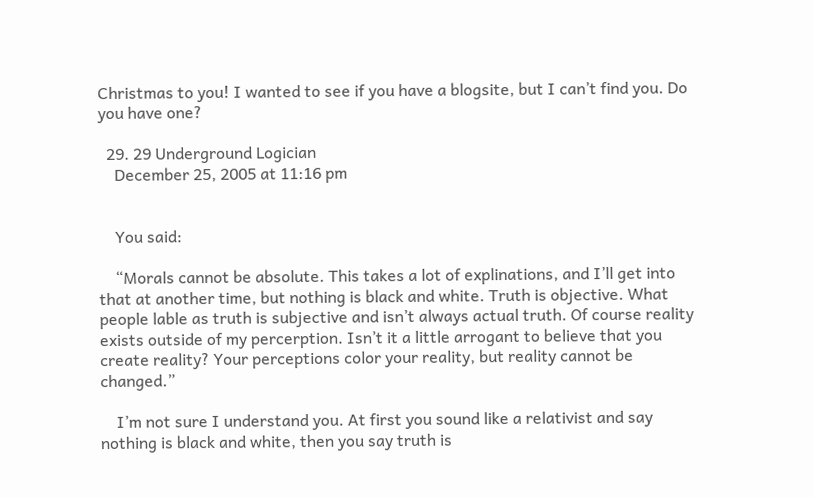Christmas to you! I wanted to see if you have a blogsite, but I can’t find you. Do you have one?

  29. 29 Underground Logician
    December 25, 2005 at 11:16 pm


    You said:

    “Morals cannot be absolute. This takes a lot of explinations, and I’ll get into that at another time, but nothing is black and white. Truth is objective. What people lable as truth is subjective and isn’t always actual truth. Of course reality exists outside of my percerption. Isn’t it a little arrogant to believe that you create reality? Your perceptions color your reality, but reality cannot be changed.”

    I’m not sure I understand you. At first you sound like a relativist and say nothing is black and white, then you say truth is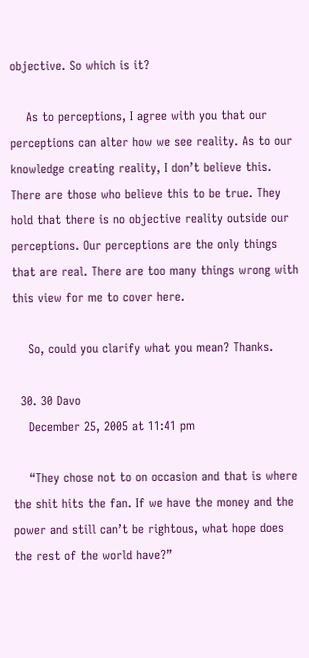objective. So which is it?

    As to perceptions, I agree with you that our perceptions can alter how we see reality. As to our knowledge creating reality, I don’t believe this. There are those who believe this to be true. They hold that there is no objective reality outside our perceptions. Our perceptions are the only things that are real. There are too many things wrong with this view for me to cover here.

    So, could you clarify what you mean? Thanks.

  30. 30 Davo
    December 25, 2005 at 11:41 pm

    “They chose not to on occasion and that is where the shit hits the fan. If we have the money and the power and still can’t be rightous, what hope does the rest of the world have?”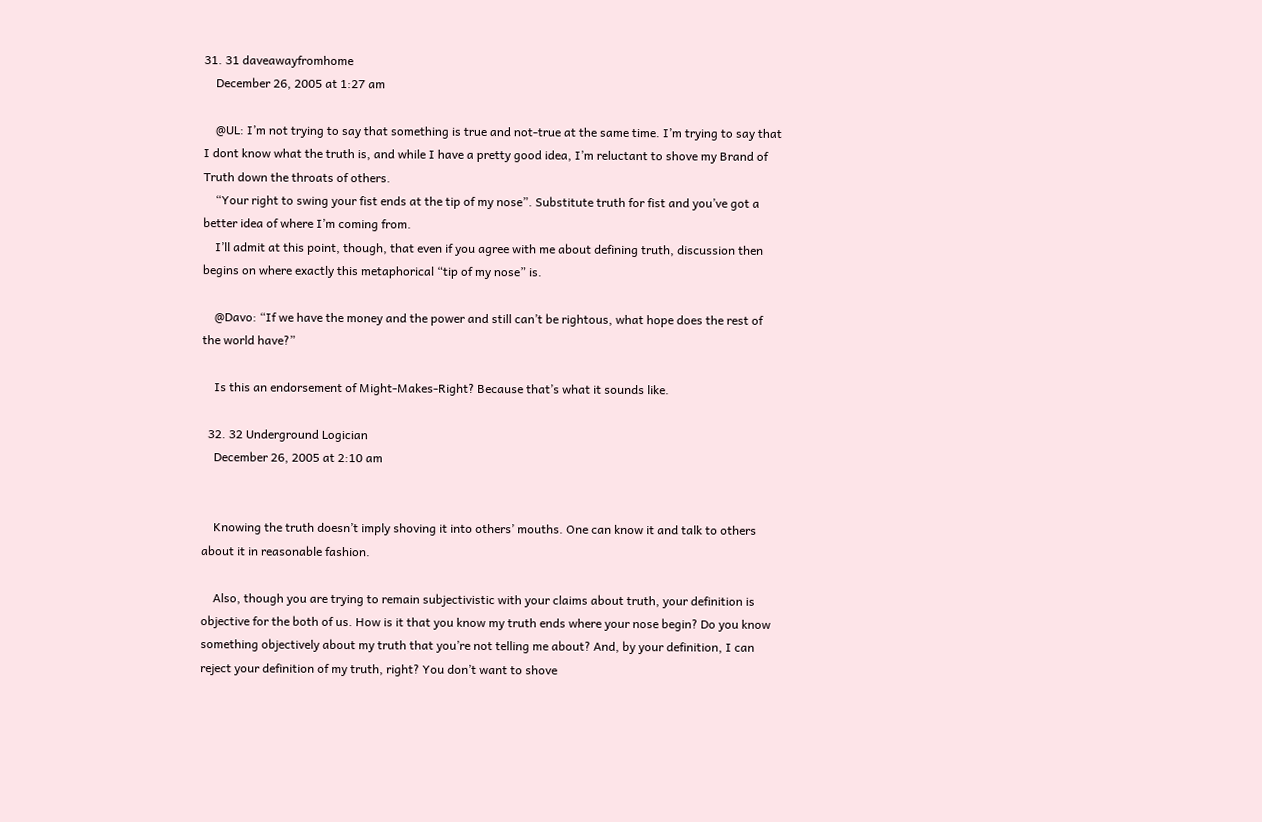31. 31 daveawayfromhome
    December 26, 2005 at 1:27 am

    @UL: I’m not trying to say that something is true and not-true at the same time. I’m trying to say that I dont know what the truth is, and while I have a pretty good idea, I’m reluctant to shove my Brand of Truth down the throats of others.
    “Your right to swing your fist ends at the tip of my nose”. Substitute truth for fist and you’ve got a better idea of where I’m coming from.
    I’ll admit at this point, though, that even if you agree with me about defining truth, discussion then begins on where exactly this metaphorical “tip of my nose” is.

    @Davo: “If we have the money and the power and still can’t be rightous, what hope does the rest of the world have?”

    Is this an endorsement of Might-Makes-Right? Because that’s what it sounds like.

  32. 32 Underground Logician
    December 26, 2005 at 2:10 am


    Knowing the truth doesn’t imply shoving it into others’ mouths. One can know it and talk to others about it in reasonable fashion.

    Also, though you are trying to remain subjectivistic with your claims about truth, your definition is objective for the both of us. How is it that you know my truth ends where your nose begin? Do you know something objectively about my truth that you’re not telling me about? And, by your definition, I can reject your definition of my truth, right? You don’t want to shove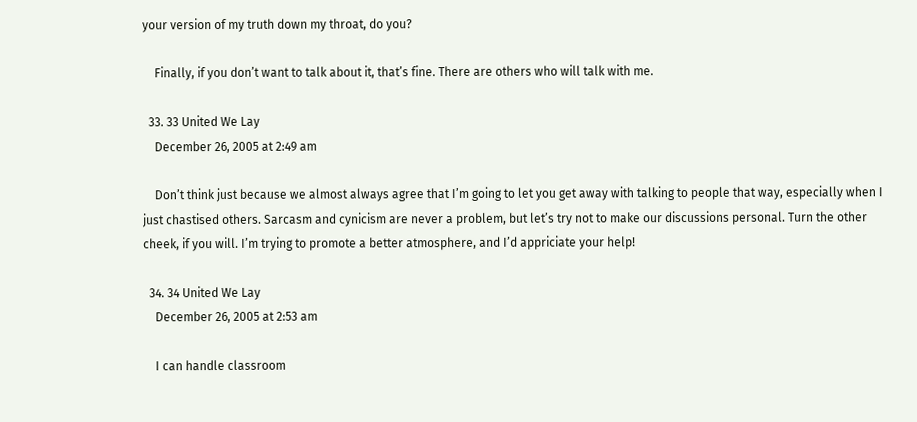your version of my truth down my throat, do you?

    Finally, if you don’t want to talk about it, that’s fine. There are others who will talk with me.

  33. 33 United We Lay
    December 26, 2005 at 2:49 am

    Don’t think just because we almost always agree that I’m going to let you get away with talking to people that way, especially when I just chastised others. Sarcasm and cynicism are never a problem, but let’s try not to make our discussions personal. Turn the other cheek, if you will. I’m trying to promote a better atmosphere, and I’d appriciate your help!

  34. 34 United We Lay
    December 26, 2005 at 2:53 am

    I can handle classroom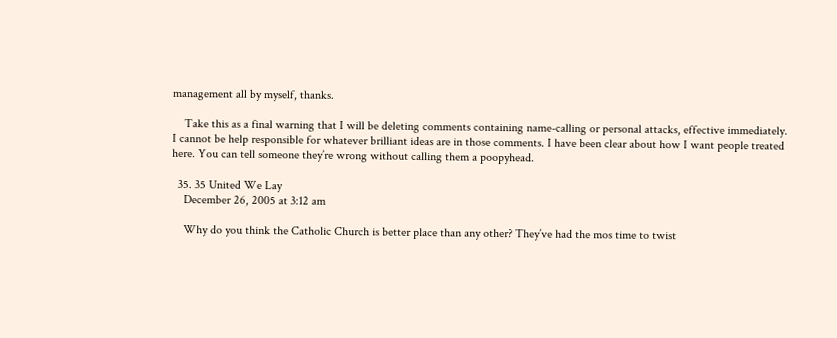management all by myself, thanks.

    Take this as a final warning that I will be deleting comments containing name-calling or personal attacks, effective immediately. I cannot be help responsible for whatever brilliant ideas are in those comments. I have been clear about how I want people treated here. You can tell someone they’re wrong without calling them a poopyhead.

  35. 35 United We Lay
    December 26, 2005 at 3:12 am

    Why do you think the Catholic Church is better place than any other? They’ve had the mos time to twist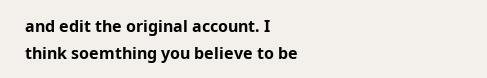and edit the original account. I think soemthing you believe to be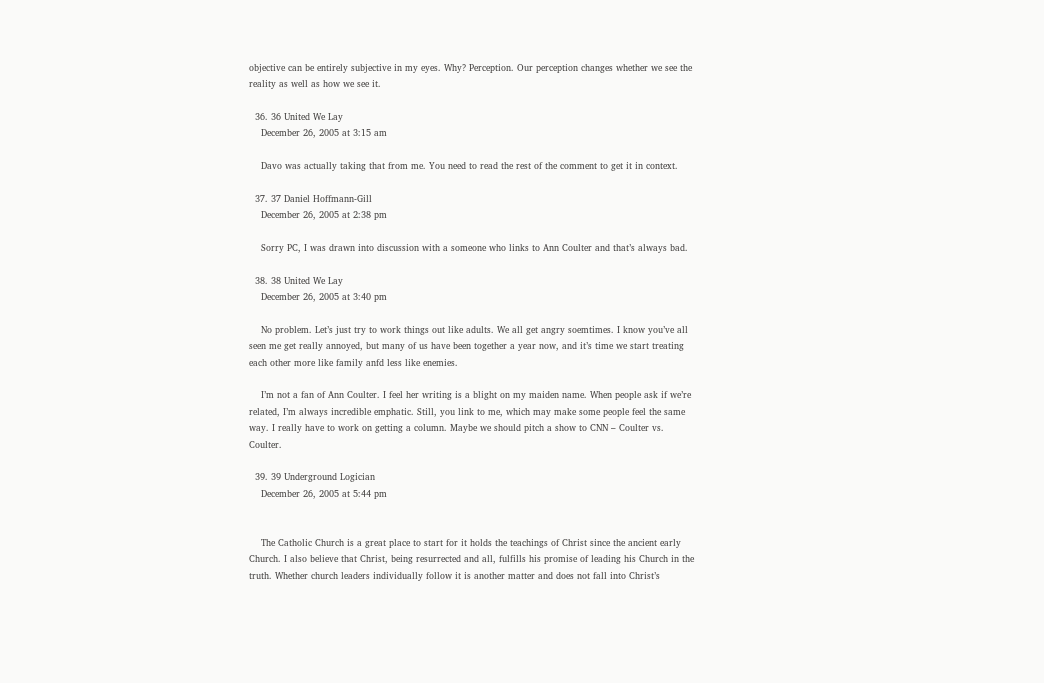objective can be entirely subjective in my eyes. Why? Perception. Our perception changes whether we see the reality as well as how we see it.

  36. 36 United We Lay
    December 26, 2005 at 3:15 am

    Davo was actually taking that from me. You need to read the rest of the comment to get it in context.

  37. 37 Daniel Hoffmann-Gill
    December 26, 2005 at 2:38 pm

    Sorry PC, I was drawn into discussion with a someone who links to Ann Coulter and that’s always bad.

  38. 38 United We Lay
    December 26, 2005 at 3:40 pm

    No problem. Let’s just try to work things out like adults. We all get angry soemtimes. I know you’ve all seen me get really annoyed, but many of us have been together a year now, and it’s time we start treating each other more like family anfd less like enemies.

    I’m not a fan of Ann Coulter. I feel her writing is a blight on my maiden name. When people ask if we’re related, I’m always incredible emphatic. Still, you link to me, which may make some people feel the same way. I really have to work on getting a column. Maybe we should pitch a show to CNN – Coulter vs. Coulter.

  39. 39 Underground Logician
    December 26, 2005 at 5:44 pm


    The Catholic Church is a great place to start for it holds the teachings of Christ since the ancient early Church. I also believe that Christ, being resurrected and all, fulfills his promise of leading his Church in the truth. Whether church leaders individually follow it is another matter and does not fall into Christ’s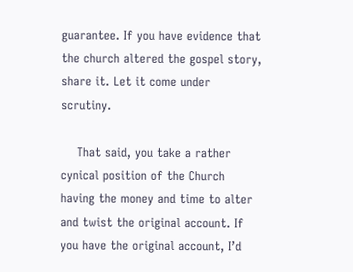guarantee. If you have evidence that the church altered the gospel story, share it. Let it come under scrutiny.

    That said, you take a rather cynical position of the Church having the money and time to alter and twist the original account. If you have the original account, I’d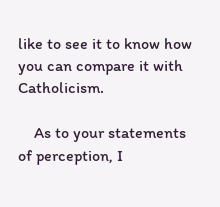like to see it to know how you can compare it with Catholicism.

    As to your statements of perception, I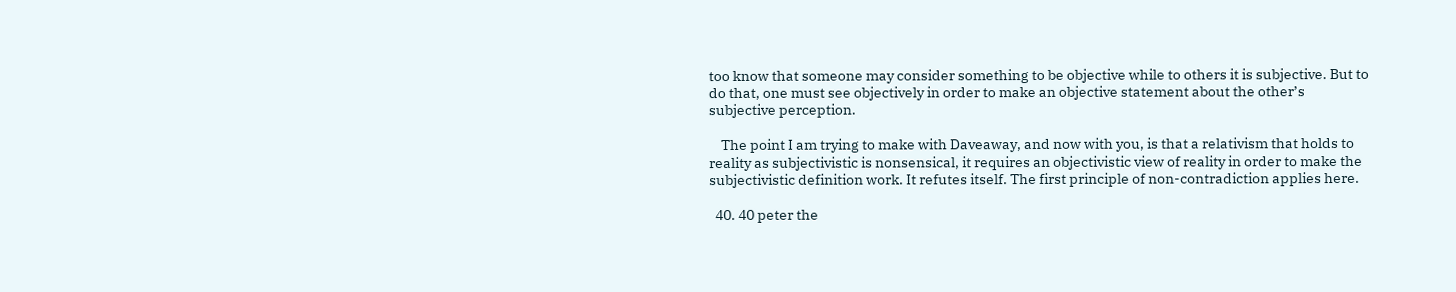too know that someone may consider something to be objective while to others it is subjective. But to do that, one must see objectively in order to make an objective statement about the other’s subjective perception.

    The point I am trying to make with Daveaway, and now with you, is that a relativism that holds to reality as subjectivistic is nonsensical, it requires an objectivistic view of reality in order to make the subjectivistic definition work. It refutes itself. The first principle of non-contradiction applies here.

  40. 40 peter the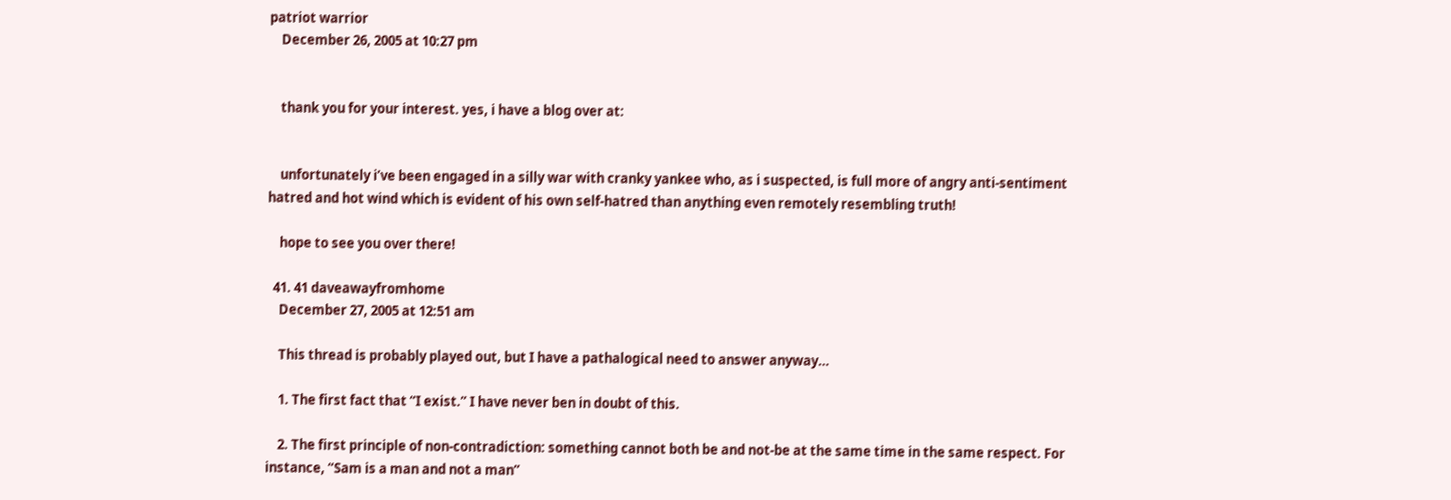patriot warrior
    December 26, 2005 at 10:27 pm


    thank you for your interest. yes, i have a blog over at:


    unfortunately i’ve been engaged in a silly war with cranky yankee who, as i suspected, is full more of angry anti-sentiment hatred and hot wind which is evident of his own self-hatred than anything even remotely resembling truth!

    hope to see you over there!

  41. 41 daveawayfromhome
    December 27, 2005 at 12:51 am

    This thread is probably played out, but I have a pathalogical need to answer anyway…

    1. The first fact that “I exist.” I have never ben in doubt of this.

    2. The first principle of non-contradiction: something cannot both be and not-be at the same time in the same respect. For instance, “Sam is a man and not a man”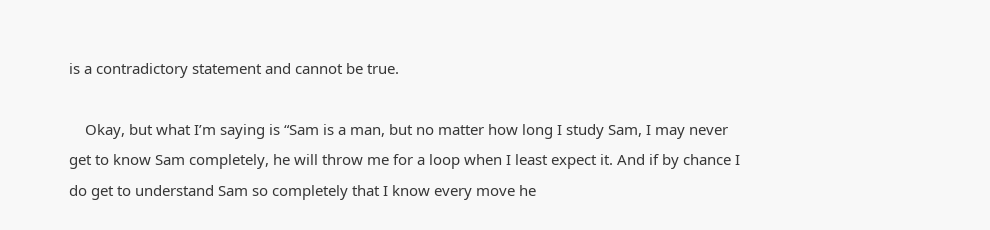is a contradictory statement and cannot be true.

    Okay, but what I’m saying is “Sam is a man, but no matter how long I study Sam, I may never get to know Sam completely, he will throw me for a loop when I least expect it. And if by chance I do get to understand Sam so completely that I know every move he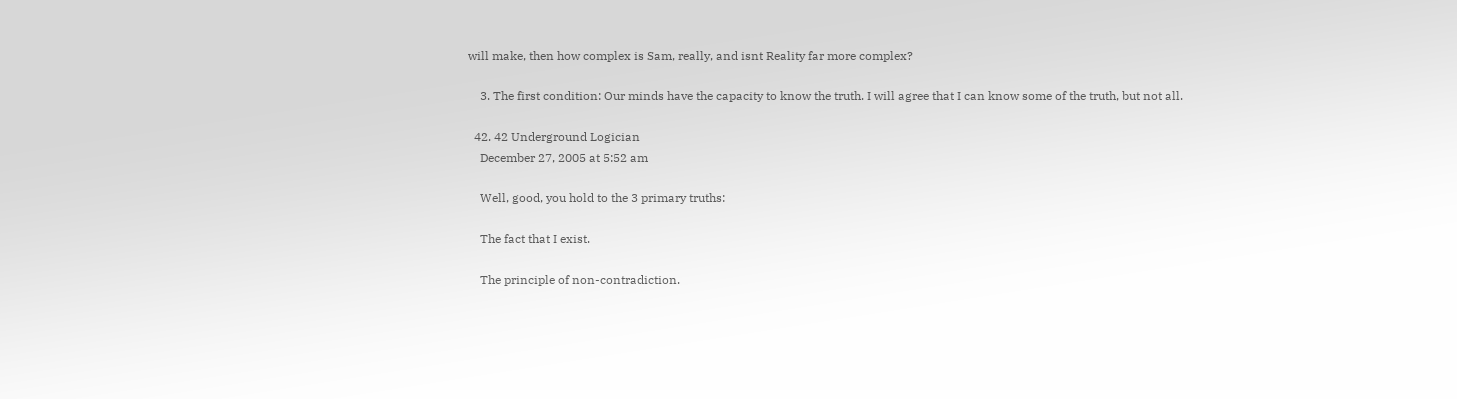will make, then how complex is Sam, really, and isnt Reality far more complex?

    3. The first condition: Our minds have the capacity to know the truth. I will agree that I can know some of the truth, but not all.

  42. 42 Underground Logician
    December 27, 2005 at 5:52 am

    Well, good, you hold to the 3 primary truths:

    The fact that I exist.

    The principle of non-contradiction.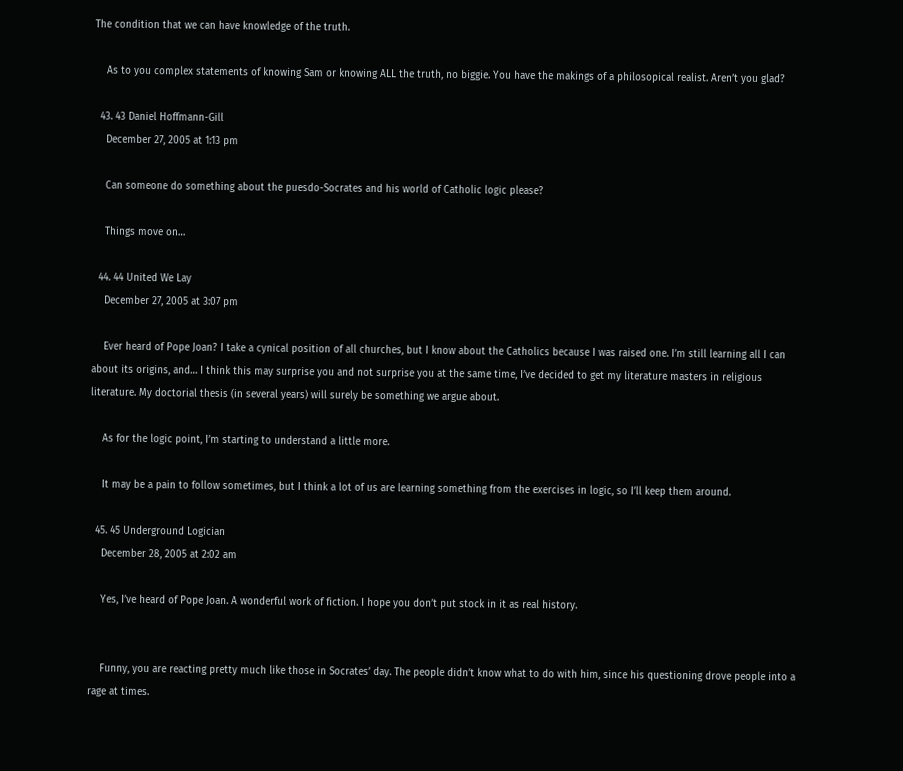The condition that we can have knowledge of the truth.

    As to you complex statements of knowing Sam or knowing ALL the truth, no biggie. You have the makings of a philosopical realist. Aren’t you glad?

  43. 43 Daniel Hoffmann-Gill
    December 27, 2005 at 1:13 pm

    Can someone do something about the puesdo-Socrates and his world of Catholic logic please?

    Things move on…

  44. 44 United We Lay
    December 27, 2005 at 3:07 pm

    Ever heard of Pope Joan? I take a cynical position of all churches, but I know about the Catholics because I was raised one. I’m still learning all I can about its origins, and… I think this may surprise you and not surprise you at the same time, I’ve decided to get my literature masters in religious literature. My doctorial thesis (in several years) will surely be something we argue about.

    As for the logic point, I’m starting to understand a little more.

    It may be a pain to follow sometimes, but I think a lot of us are learning something from the exercises in logic, so I’ll keep them around.

  45. 45 Underground Logician
    December 28, 2005 at 2:02 am

    Yes, I’ve heard of Pope Joan. A wonderful work of fiction. I hope you don’t put stock in it as real history.


    Funny, you are reacting pretty much like those in Socrates’ day. The people didn’t know what to do with him, since his questioning drove people into a rage at times.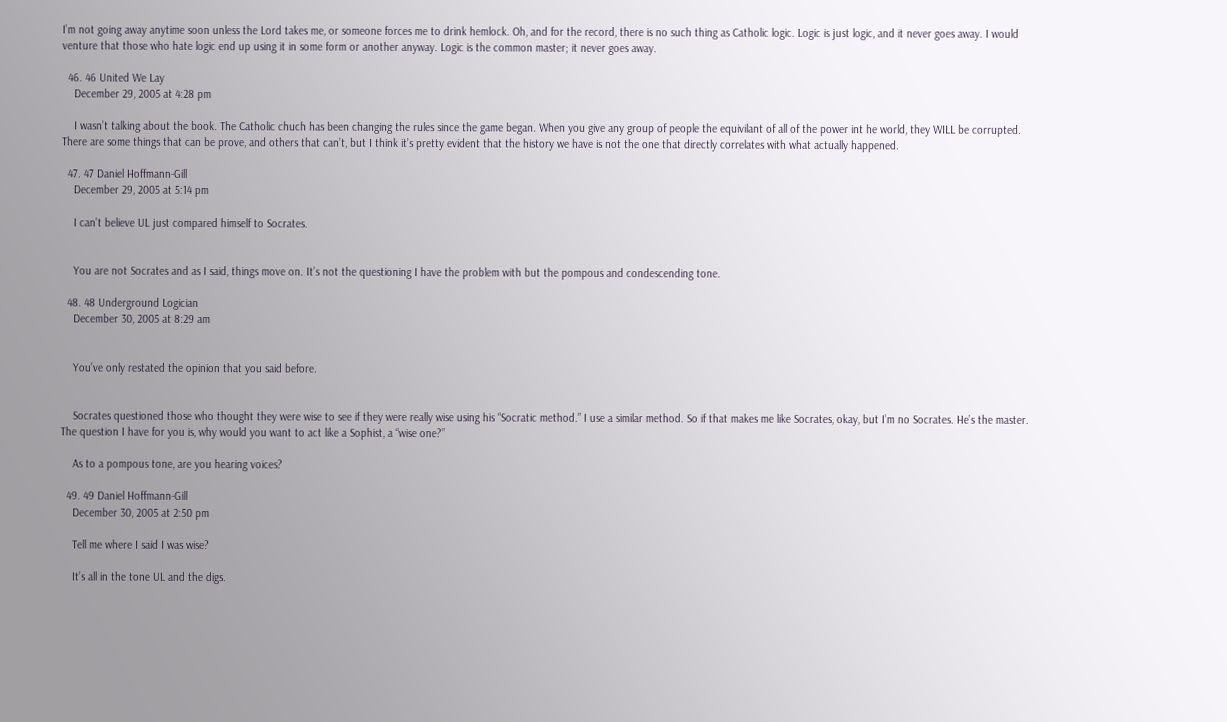I’m not going away anytime soon unless the Lord takes me, or someone forces me to drink hemlock. Oh, and for the record, there is no such thing as Catholic logic. Logic is just logic, and it never goes away. I would venture that those who hate logic end up using it in some form or another anyway. Logic is the common master; it never goes away.

  46. 46 United We Lay
    December 29, 2005 at 4:28 pm

    I wasn’t talking about the book. The Catholic chuch has been changing the rules since the game began. When you give any group of people the equivilant of all of the power int he world, they WILL be corrupted. There are some things that can be prove, and others that can’t, but I think it’s pretty evident that the history we have is not the one that directly correlates with what actually happened.

  47. 47 Daniel Hoffmann-Gill
    December 29, 2005 at 5:14 pm

    I can’t believe UL just compared himself to Socrates.


    You are not Socrates and as I said, things move on. It’s not the questioning I have the problem with but the pompous and condescending tone.

  48. 48 Underground Logician
    December 30, 2005 at 8:29 am


    You’ve only restated the opinion that you said before.


    Socrates questioned those who thought they were wise to see if they were really wise using his “Socratic method.” I use a similar method. So if that makes me like Socrates, okay, but I’m no Socrates. He’s the master. The question I have for you is, why would you want to act like a Sophist, a “wise one?”

    As to a pompous tone, are you hearing voices?

  49. 49 Daniel Hoffmann-Gill
    December 30, 2005 at 2:50 pm

    Tell me where I said I was wise?

    It’s all in the tone UL and the digs.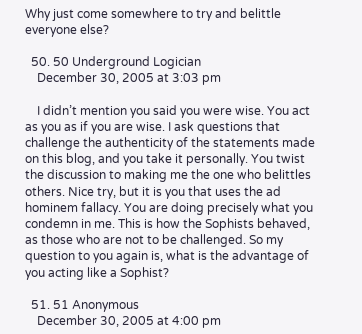Why just come somewhere to try and belittle everyone else?

  50. 50 Underground Logician
    December 30, 2005 at 3:03 pm

    I didn’t mention you said you were wise. You act as you as if you are wise. I ask questions that challenge the authenticity of the statements made on this blog, and you take it personally. You twist the discussion to making me the one who belittles others. Nice try, but it is you that uses the ad hominem fallacy. You are doing precisely what you condemn in me. This is how the Sophists behaved, as those who are not to be challenged. So my question to you again is, what is the advantage of you acting like a Sophist?

  51. 51 Anonymous
    December 30, 2005 at 4:00 pm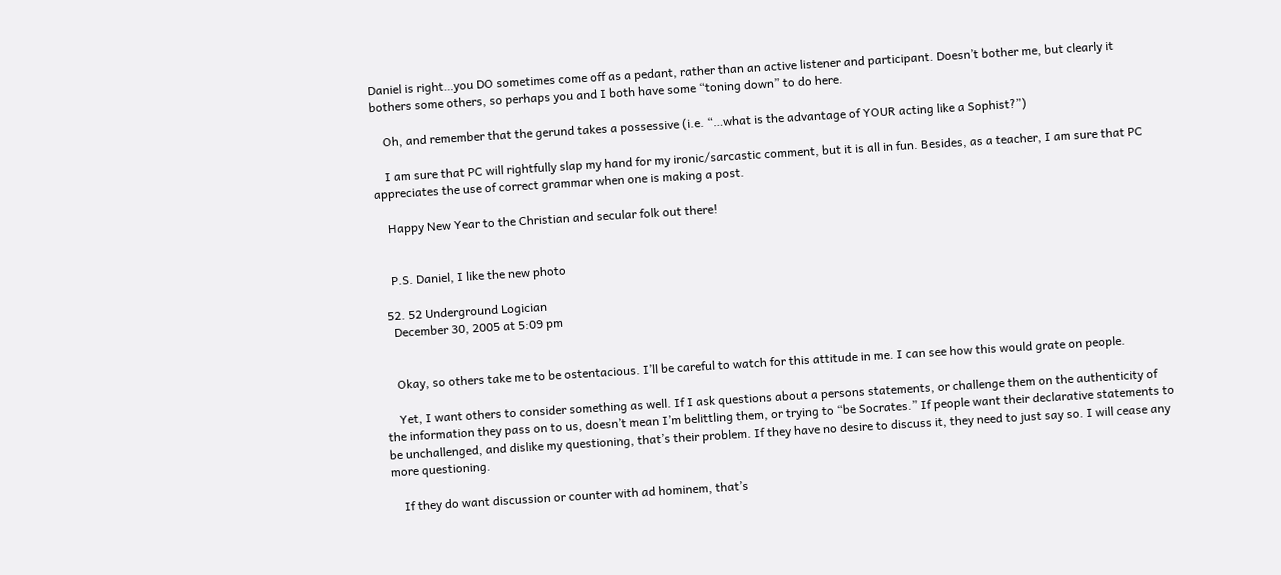Daniel is right…you DO sometimes come off as a pedant, rather than an active listener and participant. Doesn’t bother me, but clearly it bothers some others, so perhaps you and I both have some “toning down” to do here.

    Oh, and remember that the gerund takes a possessive (i.e. “…what is the advantage of YOUR acting like a Sophist?”)

    I am sure that PC will rightfully slap my hand for my ironic/sarcastic comment, but it is all in fun. Besides, as a teacher, I am sure that PC appreciates the use of correct grammar when one is making a post.

    Happy New Year to the Christian and secular folk out there!


    P.S. Daniel, I like the new photo

  52. 52 Underground Logician
    December 30, 2005 at 5:09 pm


    Okay, so others take me to be ostentacious. I’ll be careful to watch for this attitude in me. I can see how this would grate on people.

    Yet, I want others to consider something as well. If I ask questions about a persons statements, or challenge them on the authenticity of the information they pass on to us, doesn’t mean I’m belittling them, or trying to “be Socrates.” If people want their declarative statements to be unchallenged, and dislike my questioning, that’s their problem. If they have no desire to discuss it, they need to just say so. I will cease any more questioning.

    If they do want discussion or counter with ad hominem, that’s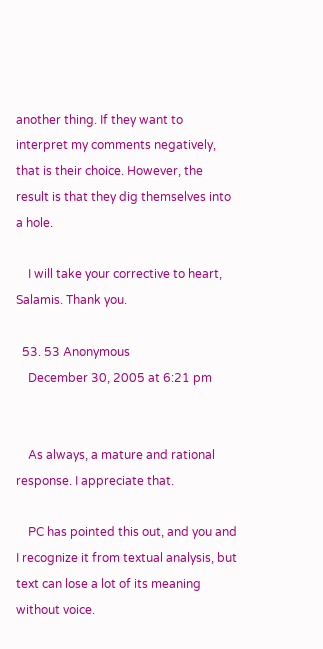another thing. If they want to interpret my comments negatively, that is their choice. However, the result is that they dig themselves into a hole.

    I will take your corrective to heart, Salamis. Thank you.

  53. 53 Anonymous
    December 30, 2005 at 6:21 pm


    As always, a mature and rational response. I appreciate that.

    PC has pointed this out, and you and I recognize it from textual analysis, but text can lose a lot of its meaning without voice.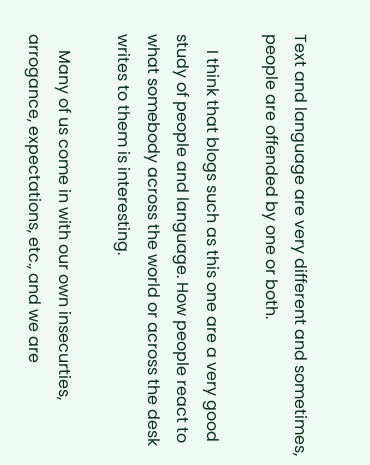Text and language are very different and sometimes, people are offended by one or both.

    I think that blogs such as this one are a very good study of people and language. How people react to what somebody across the world or across the desk writes to them is interesting.

    Many of us come in with our own insecurties, arrogance, expectations, etc., and we are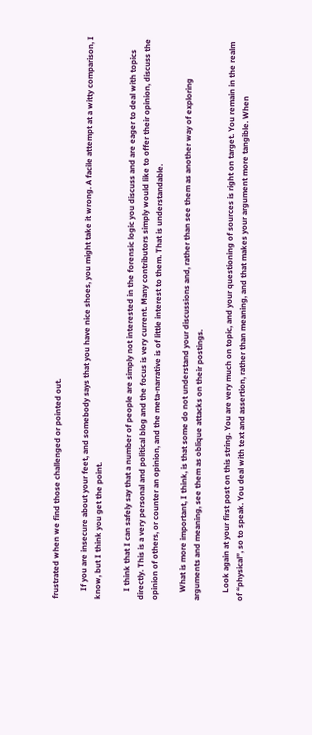frustrated when we find those challenged or pointed out.

    If you are insecure about your feet, and somebody says that you have nice shoes, you might take it wrong. A facile attempt at a witty comparison, I know, but I think you get the point.

    I think that I can safely say that a number of people are simply not interested in the forensic logic you discuss and are eager to deal with topics directly. This is a very personal and political blog and the focus is very current. Many contributors simply would like to offer their opinion, discuss the opinion of others, or counter an opinion, and the meta-narrative is of little interest to them. That is understandable.

    What is more important, I think, is that some do not understand your discussions and, rather than see them as another way of exploring arguments and meaning, see them as oblique attacks on their postings.

    Look again at your first post on this string. You are very much on topic, and your questioning of sources is right on target. You remain in the realm of “physical”, so to speak. You deal with text and assertion, rather than meaning, and that makes your argument more tangible. When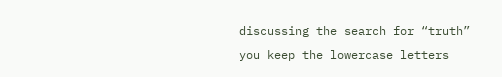discussing the search for “truth” you keep the lowercase letters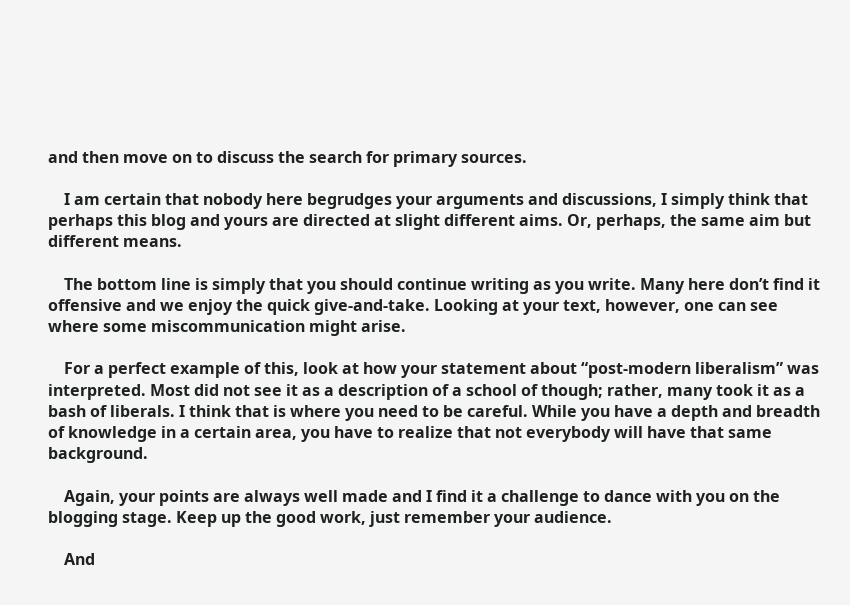and then move on to discuss the search for primary sources.

    I am certain that nobody here begrudges your arguments and discussions, I simply think that perhaps this blog and yours are directed at slight different aims. Or, perhaps, the same aim but different means.

    The bottom line is simply that you should continue writing as you write. Many here don’t find it offensive and we enjoy the quick give-and-take. Looking at your text, however, one can see where some miscommunication might arise.

    For a perfect example of this, look at how your statement about “post-modern liberalism” was interpreted. Most did not see it as a description of a school of though; rather, many took it as a bash of liberals. I think that is where you need to be careful. While you have a depth and breadth of knowledge in a certain area, you have to realize that not everybody will have that same background.

    Again, your points are always well made and I find it a challenge to dance with you on the blogging stage. Keep up the good work, just remember your audience.

    And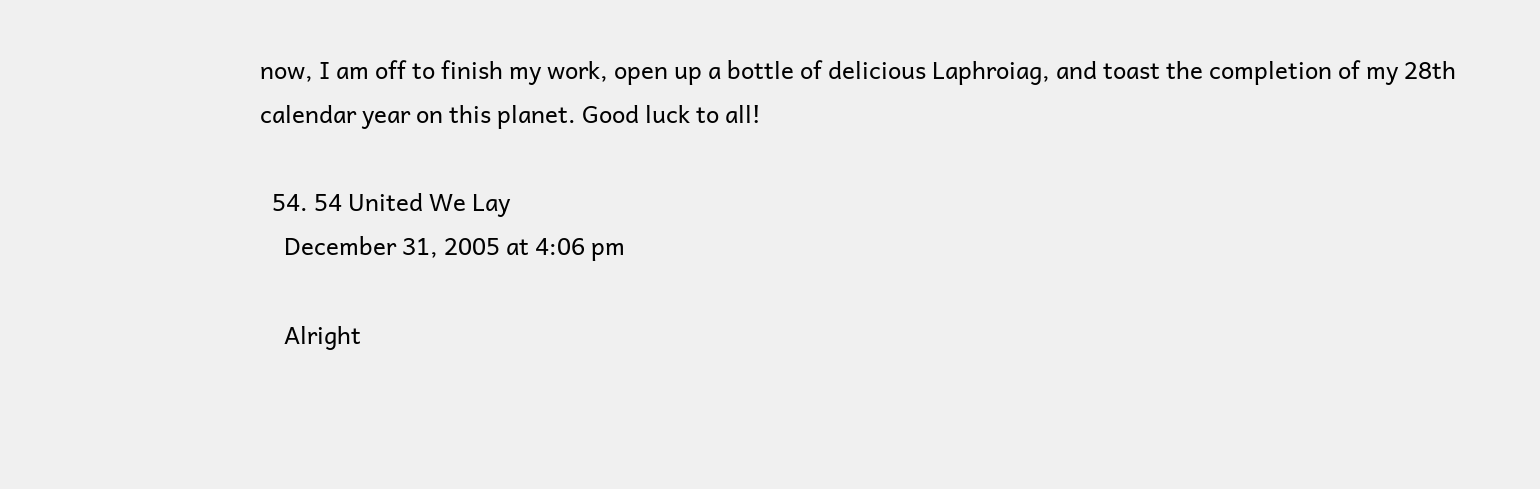now, I am off to finish my work, open up a bottle of delicious Laphroiag, and toast the completion of my 28th calendar year on this planet. Good luck to all!

  54. 54 United We Lay
    December 31, 2005 at 4:06 pm

    Alright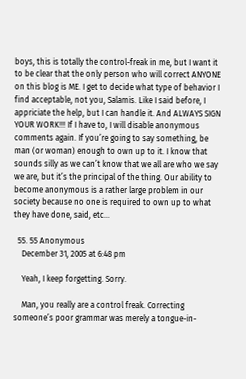boys, this is totally the control-freak in me, but I want it to be clear that the only person who will correct ANYONE on this blog is ME. I get to decide what type of behavior I find acceptable, not you, Salamis. Like I said before, I appriciate the help, but I can handle it. And ALWAYS SIGN YOUR WORK!!! If I have to, I will disable anonymous comments again. If you’re going to say something, be man (or woman) enough to own up to it. I know that sounds silly as we can’t know that we all are who we say we are, but it’s the principal of the thing. Our ability to become anonymous is a rather large problem in our society because no one is required to own up to what they have done, said, etc…

  55. 55 Anonymous
    December 31, 2005 at 6:48 pm

    Yeah, I keep forgetting. Sorry.

    Man, you really are a control freak. Correcting someone’s poor grammar was merely a tongue-in-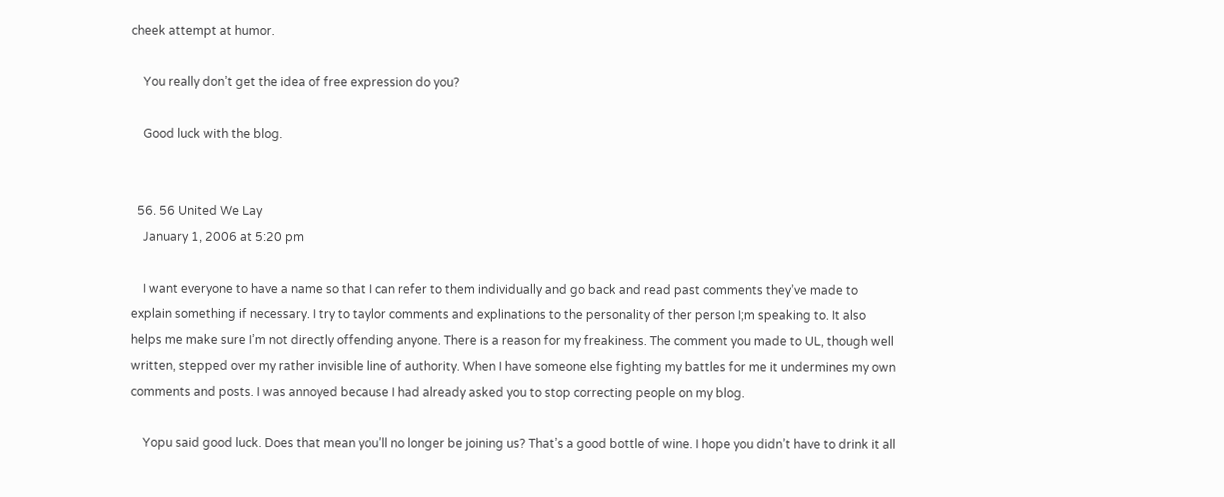cheek attempt at humor.

    You really don’t get the idea of free expression do you?

    Good luck with the blog.


  56. 56 United We Lay
    January 1, 2006 at 5:20 pm

    I want everyone to have a name so that I can refer to them individually and go back and read past comments they’ve made to explain something if necessary. I try to taylor comments and explinations to the personality of ther person I;m speaking to. It also helps me make sure I’m not directly offending anyone. There is a reason for my freakiness. The comment you made to UL, though well written, stepped over my rather invisible line of authority. When I have someone else fighting my battles for me it undermines my own comments and posts. I was annoyed because I had already asked you to stop correcting people on my blog.

    Yopu said good luck. Does that mean you’ll no longer be joining us? That’s a good bottle of wine. I hope you didn’t have to drink it all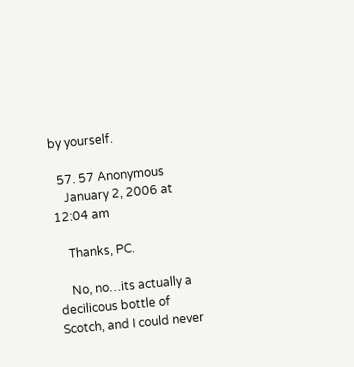by yourself.

  57. 57 Anonymous
    January 2, 2006 at 12:04 am

    Thanks, PC.

    No, no…its actually a decilicous bottle of Scotch, and I could never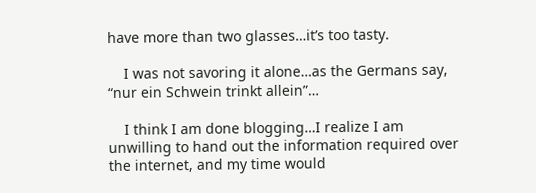have more than two glasses…it’s too tasty.

    I was not savoring it alone…as the Germans say, “nur ein Schwein trinkt allein”…

    I think I am done blogging…I realize I am unwilling to hand out the information required over the internet, and my time would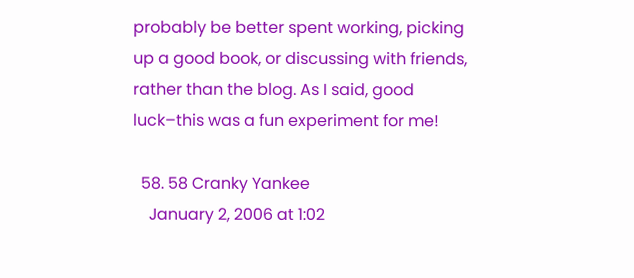probably be better spent working, picking up a good book, or discussing with friends, rather than the blog. As I said, good luck–this was a fun experiment for me!

  58. 58 Cranky Yankee
    January 2, 2006 at 1:02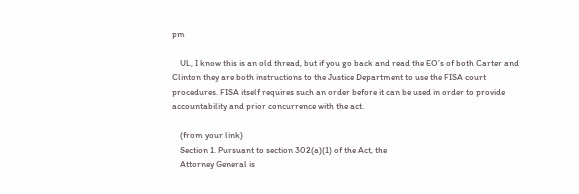pm

    UL, I know this is an old thread, but if you go back and read the EO’s of both Carter and Clinton they are both instructions to the Justice Department to use the FISA court procedures. FISA itself requires such an order before it can be used in order to provide accountability and prior concurrence with the act.

    (from your link)
    Section 1. Pursuant to section 302(a)(1) of the Act, the
    Attorney General is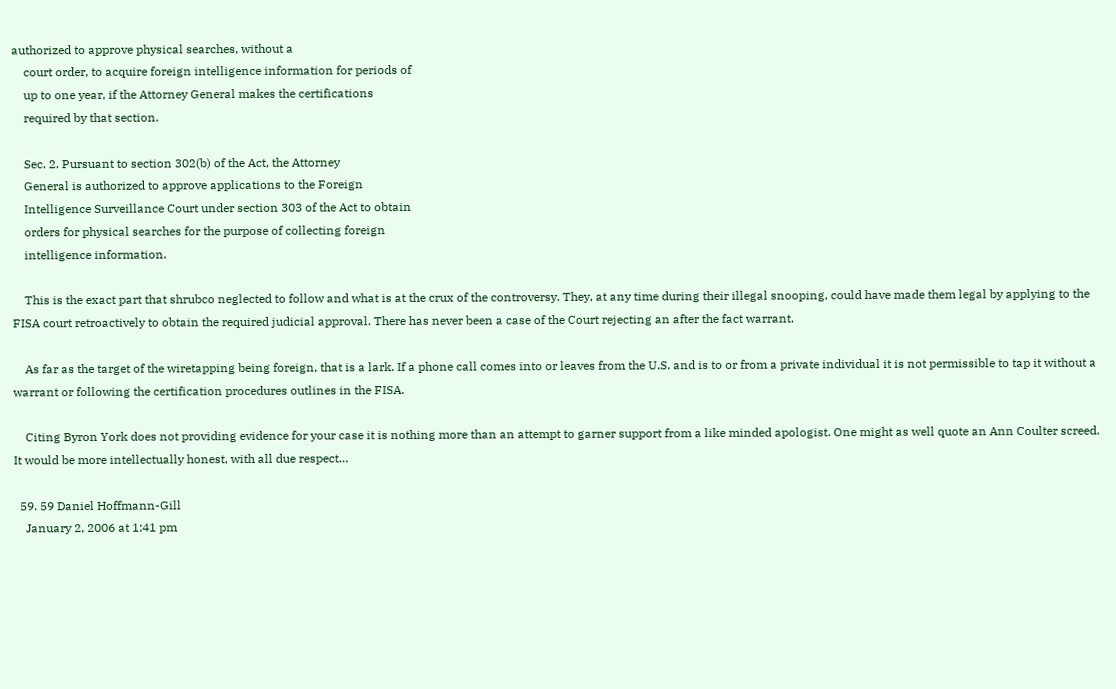authorized to approve physical searches, without a
    court order, to acquire foreign intelligence information for periods of
    up to one year, if the Attorney General makes the certifications
    required by that section.

    Sec. 2. Pursuant to section 302(b) of the Act, the Attorney
    General is authorized to approve applications to the Foreign
    Intelligence Surveillance Court under section 303 of the Act to obtain
    orders for physical searches for the purpose of collecting foreign
    intelligence information.

    This is the exact part that shrubco neglected to follow and what is at the crux of the controversy. They, at any time during their illegal snooping, could have made them legal by applying to the FISA court retroactively to obtain the required judicial approval. There has never been a case of the Court rejecting an after the fact warrant.

    As far as the target of the wiretapping being foreign, that is a lark. If a phone call comes into or leaves from the U.S. and is to or from a private individual it is not permissible to tap it without a warrant or following the certification procedures outlines in the FISA.

    Citing Byron York does not providing evidence for your case it is nothing more than an attempt to garner support from a like minded apologist. One might as well quote an Ann Coulter screed. It would be more intellectually honest, with all due respect…

  59. 59 Daniel Hoffmann-Gill
    January 2, 2006 at 1:41 pm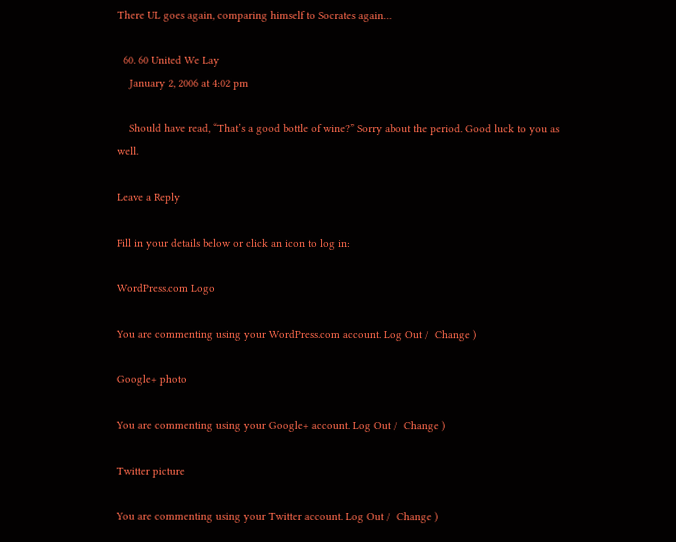There UL goes again, comparing himself to Socrates again…

  60. 60 United We Lay
    January 2, 2006 at 4:02 pm

    Should have read, “That’s a good bottle of wine?” Sorry about the period. Good luck to you as well.

Leave a Reply

Fill in your details below or click an icon to log in:

WordPress.com Logo

You are commenting using your WordPress.com account. Log Out /  Change )

Google+ photo

You are commenting using your Google+ account. Log Out /  Change )

Twitter picture

You are commenting using your Twitter account. Log Out /  Change )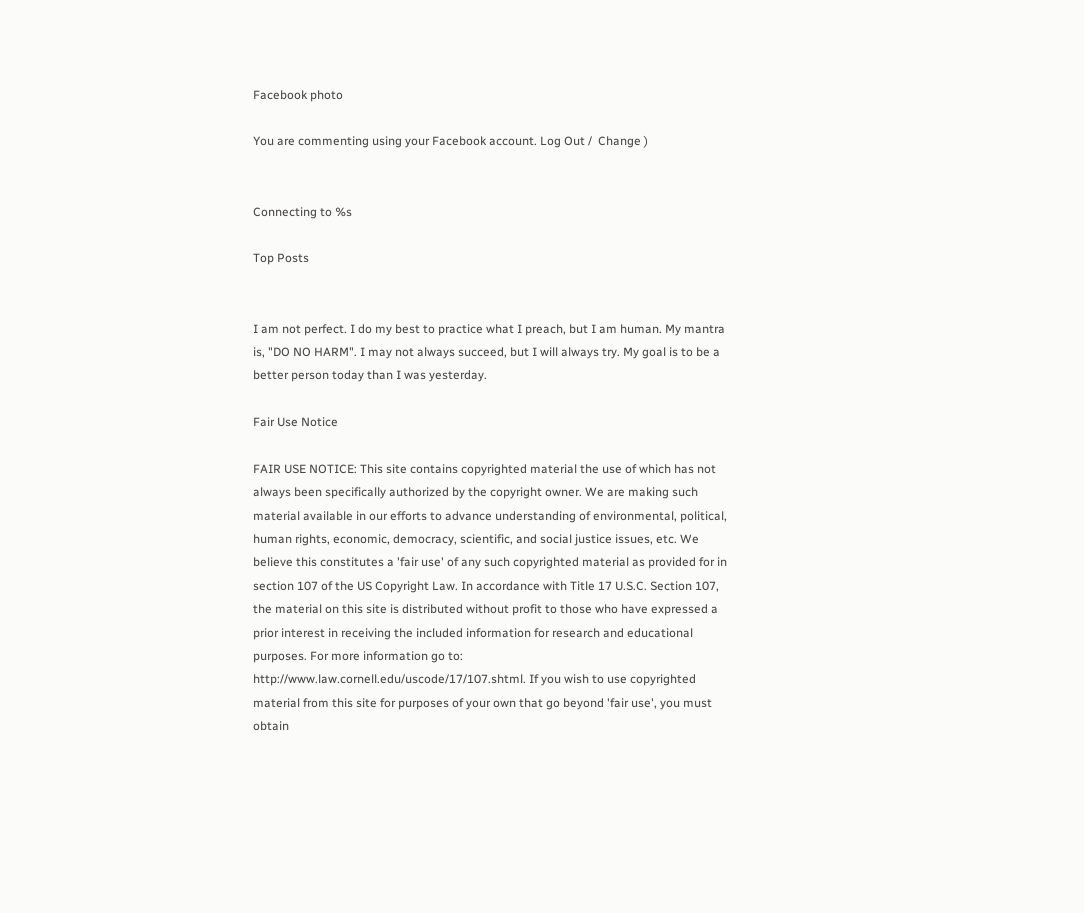Facebook photo

You are commenting using your Facebook account. Log Out /  Change )


Connecting to %s

Top Posts


I am not perfect. I do my best to practice what I preach, but I am human. My mantra is, "DO NO HARM". I may not always succeed, but I will always try. My goal is to be a better person today than I was yesterday.

Fair Use Notice

FAIR USE NOTICE: This site contains copyrighted material the use of which has not always been specifically authorized by the copyright owner. We are making such material available in our efforts to advance understanding of environmental, political, human rights, economic, democracy, scientific, and social justice issues, etc. We believe this constitutes a 'fair use' of any such copyrighted material as provided for in section 107 of the US Copyright Law. In accordance with Title 17 U.S.C. Section 107, the material on this site is distributed without profit to those who have expressed a prior interest in receiving the included information for research and educational purposes. For more information go to: http://www.law.cornell.edu/uscode/17/107.shtml. If you wish to use copyrighted material from this site for purposes of your own that go beyond 'fair use', you must obtain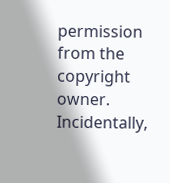permission from the copyright owner. Incidentally,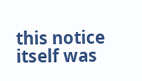this notice itself was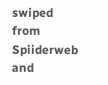swiped from Spiiderweb and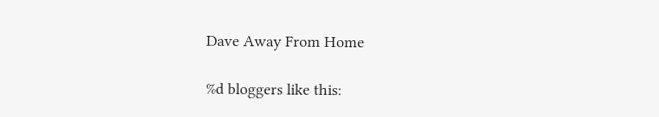Dave Away From Home

%d bloggers like this: